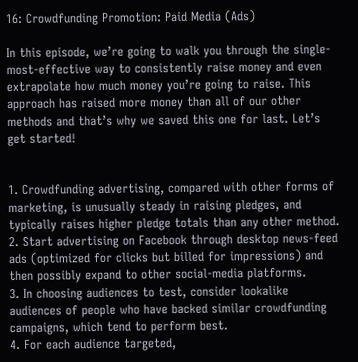16: Crowdfunding Promotion: Paid Media (Ads)

In this episode, we’re going to walk you through the single-most-effective way to consistently raise money and even extrapolate how much money you’re going to raise. This approach has raised more money than all of our other methods and that’s why we saved this one for last. Let’s get started!


1. Crowdfunding advertising, compared with other forms of marketing, is unusually steady in raising pledges, and typically raises higher pledge totals than any other method.
2. Start advertising on Facebook through desktop news-feed ads (optimized for clicks but billed for impressions) and then possibly expand to other social-media platforms.
3. In choosing audiences to test, consider lookalike audiences of people who have backed similar crowdfunding campaigns, which tend to perform best.
4. For each audience targeted,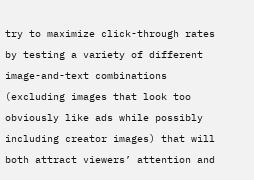try to maximize click-through rates by testing a variety of different image-and-text combinations (excluding images that look too obviously like ads while possibly including creator images) that will both attract viewers’ attention and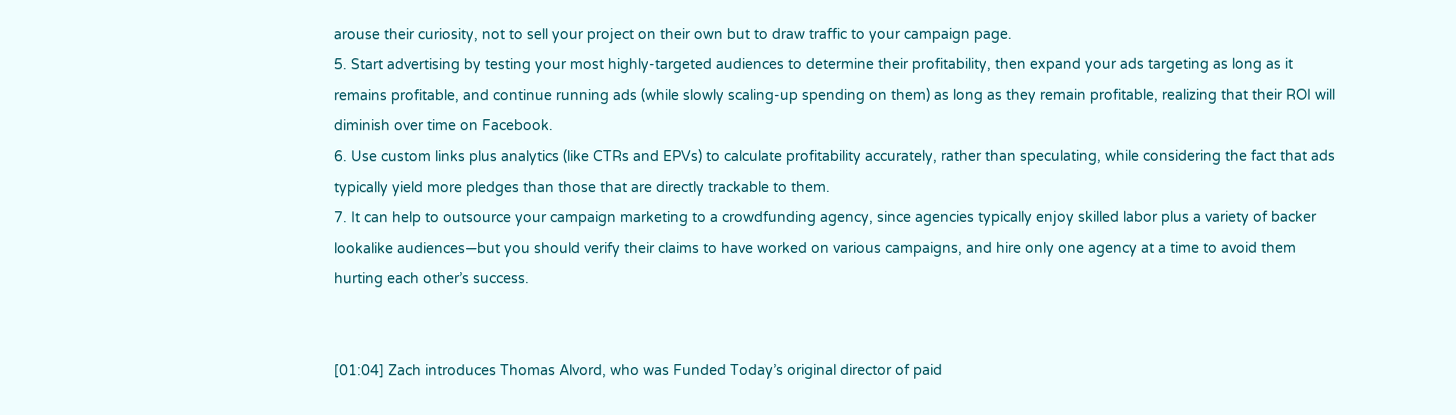arouse their curiosity, not to sell your project on their own but to draw traffic to your campaign page.
5. Start advertising by testing your most highly-targeted audiences to determine their profitability, then expand your ads targeting as long as it remains profitable, and continue running ads (while slowly scaling-up spending on them) as long as they remain profitable, realizing that their ROI will diminish over time on Facebook.
6. Use custom links plus analytics (like CTRs and EPVs) to calculate profitability accurately, rather than speculating, while considering the fact that ads typically yield more pledges than those that are directly trackable to them.
7. It can help to outsource your campaign marketing to a crowdfunding agency, since agencies typically enjoy skilled labor plus a variety of backer lookalike audiences—but you should verify their claims to have worked on various campaigns, and hire only one agency at a time to avoid them hurting each other’s success.


[01:04] Zach introduces Thomas Alvord, who was Funded Today’s original director of paid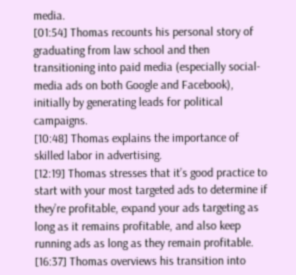media.
[01:54] Thomas recounts his personal story of graduating from law school and then transitioning into paid media (especially social-media ads on both Google and Facebook), initially by generating leads for political campaigns.
[10:48] Thomas explains the importance of skilled labor in advertising.
[12:19] Thomas stresses that it’s good practice to start with your most targeted ads to determine if they’re profitable, expand your ads targeting as long as it remains profitable, and also keep running ads as long as they remain profitable.
[16:37] Thomas overviews his transition into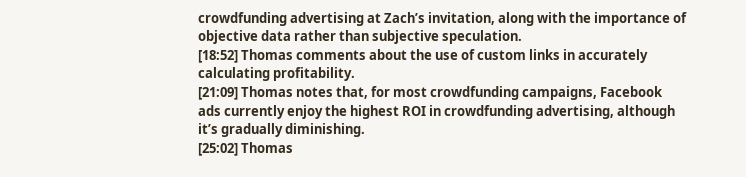crowdfunding advertising at Zach’s invitation, along with the importance of objective data rather than subjective speculation.
[18:52] Thomas comments about the use of custom links in accurately calculating profitability.
[21:09] Thomas notes that, for most crowdfunding campaigns, Facebook ads currently enjoy the highest ROI in crowdfunding advertising, although it’s gradually diminishing.
[25:02] Thomas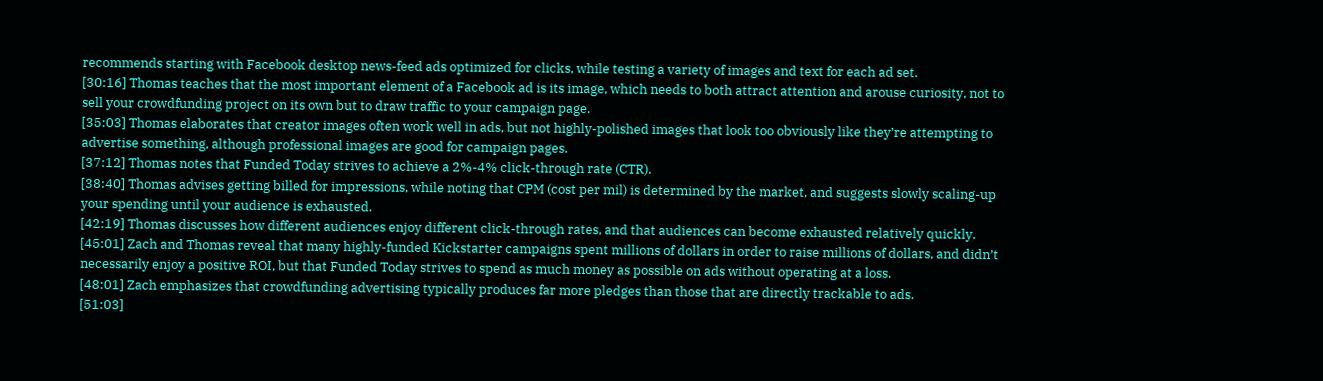recommends starting with Facebook desktop news-feed ads optimized for clicks, while testing a variety of images and text for each ad set.
[30:16] Thomas teaches that the most important element of a Facebook ad is its image, which needs to both attract attention and arouse curiosity, not to sell your crowdfunding project on its own but to draw traffic to your campaign page.
[35:03] Thomas elaborates that creator images often work well in ads, but not highly-polished images that look too obviously like they’re attempting to advertise something, although professional images are good for campaign pages.
[37:12] Thomas notes that Funded Today strives to achieve a 2%-4% click-through rate (CTR).
[38:40] Thomas advises getting billed for impressions, while noting that CPM (cost per mil) is determined by the market, and suggests slowly scaling-up your spending until your audience is exhausted.
[42:19] Thomas discusses how different audiences enjoy different click-through rates, and that audiences can become exhausted relatively quickly.
[45:01] Zach and Thomas reveal that many highly-funded Kickstarter campaigns spent millions of dollars in order to raise millions of dollars, and didn’t necessarily enjoy a positive ROI, but that Funded Today strives to spend as much money as possible on ads without operating at a loss.
[48:01] Zach emphasizes that crowdfunding advertising typically produces far more pledges than those that are directly trackable to ads.
[51:03]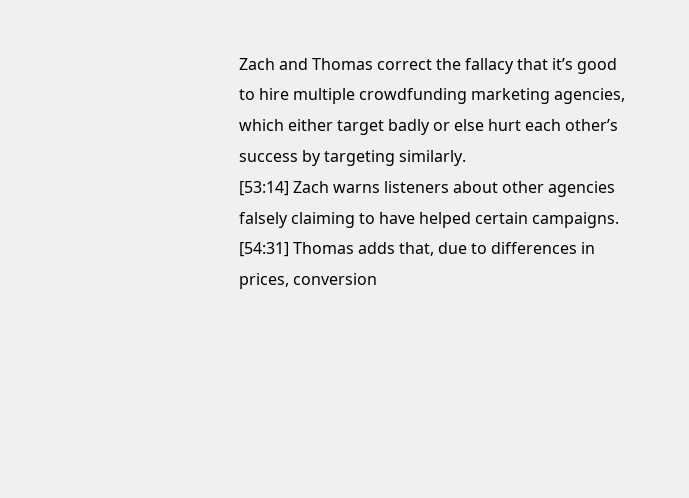Zach and Thomas correct the fallacy that it’s good to hire multiple crowdfunding marketing agencies, which either target badly or else hurt each other’s success by targeting similarly.
[53:14] Zach warns listeners about other agencies falsely claiming to have helped certain campaigns.
[54:31] Thomas adds that, due to differences in prices, conversion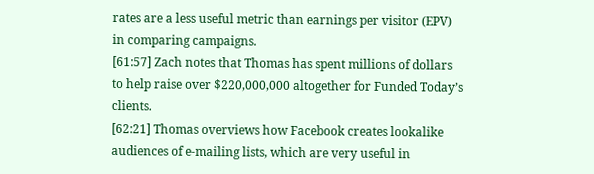rates are a less useful metric than earnings per visitor (EPV) in comparing campaigns.
[61:57] Zach notes that Thomas has spent millions of dollars to help raise over $220,000,000 altogether for Funded Today’s clients.
[62:21] Thomas overviews how Facebook creates lookalike audiences of e-mailing lists, which are very useful in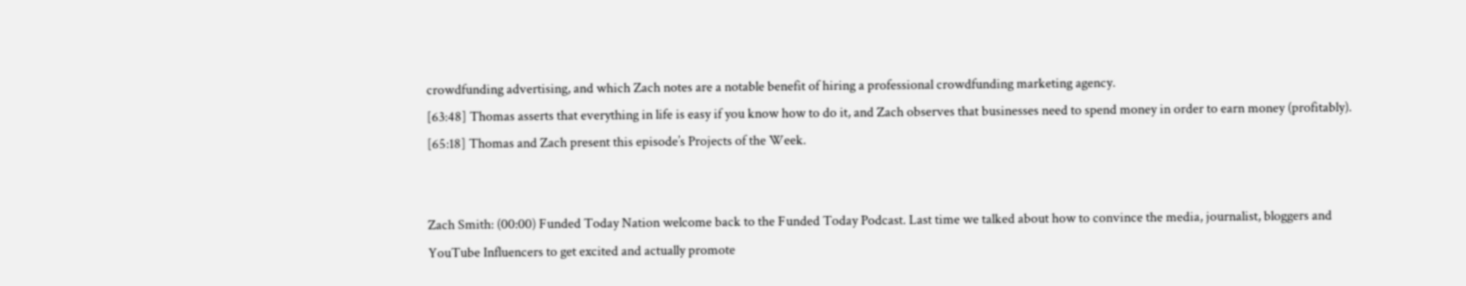crowdfunding advertising, and which Zach notes are a notable benefit of hiring a professional crowdfunding marketing agency.
[63:48] Thomas asserts that everything in life is easy if you know how to do it, and Zach observes that businesses need to spend money in order to earn money (profitably).
[65:18] Thomas and Zach present this episode’s Projects of the Week.


Zach Smith: (00:00) Funded Today Nation welcome back to the Funded Today Podcast. Last time we talked about how to convince the media, journalist, bloggers and YouTube Influencers to get excited and actually promote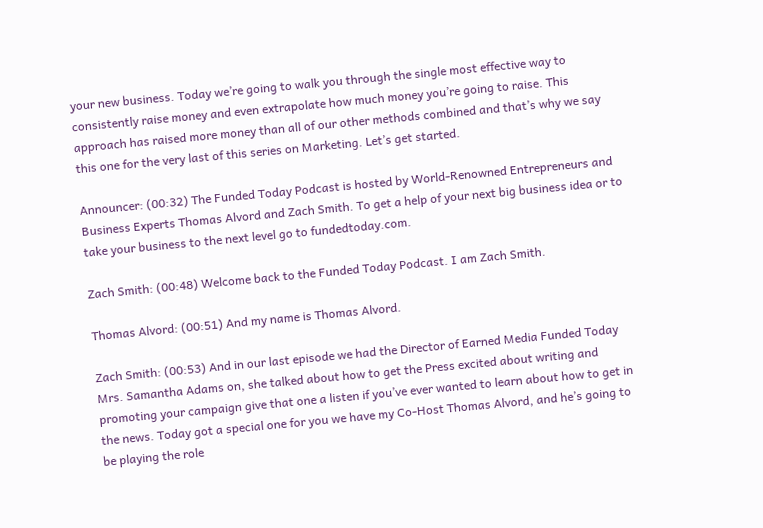your new business. Today we’re going to walk you through the single most effective way to consistently raise money and even extrapolate how much money you’re going to raise. This approach has raised more money than all of our other methods combined and that’s why we say this one for the very last of this series on Marketing. Let’s get started.

Announcer: (00:32) The Funded Today Podcast is hosted by World-Renowned Entrepreneurs and Business Experts Thomas Alvord and Zach Smith. To get a help of your next big business idea or to take your business to the next level go to fundedtoday.com.

Zach Smith: (00:48) Welcome back to the Funded Today Podcast. I am Zach Smith.

Thomas Alvord: (00:51) And my name is Thomas Alvord.

Zach Smith: (00:53) And in our last episode we had the Director of Earned Media Funded Today Mrs. Samantha Adams on, she talked about how to get the Press excited about writing and promoting your campaign give that one a listen if you’ve ever wanted to learn about how to get in the news. Today got a special one for you we have my Co-Host Thomas Alvord, and he’s going to be playing the role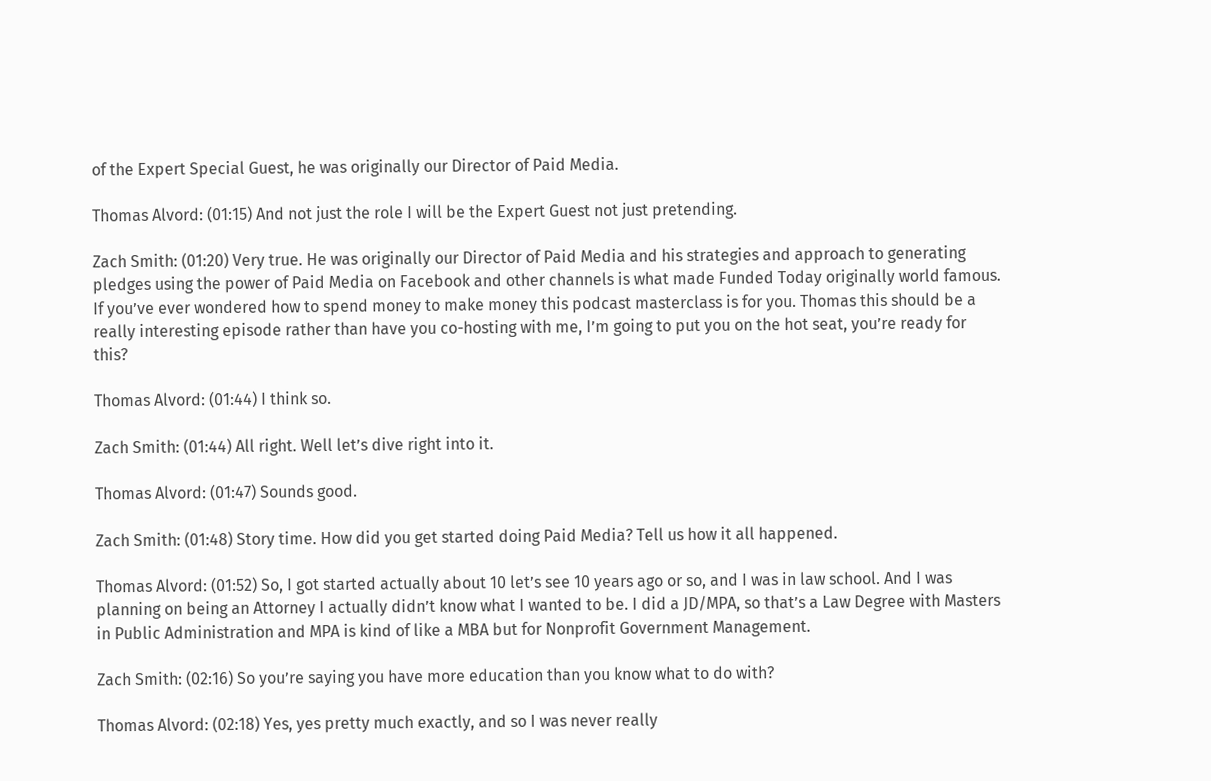of the Expert Special Guest, he was originally our Director of Paid Media.

Thomas Alvord: (01:15) And not just the role I will be the Expert Guest not just pretending.

Zach Smith: (01:20) Very true. He was originally our Director of Paid Media and his strategies and approach to generating pledges using the power of Paid Media on Facebook and other channels is what made Funded Today originally world famous. If you’ve ever wondered how to spend money to make money this podcast masterclass is for you. Thomas this should be a really interesting episode rather than have you co-hosting with me, I’m going to put you on the hot seat, you’re ready for this?

Thomas Alvord: (01:44) I think so.

Zach Smith: (01:44) All right. Well let’s dive right into it.

Thomas Alvord: (01:47) Sounds good.

Zach Smith: (01:48) Story time. How did you get started doing Paid Media? Tell us how it all happened.

Thomas Alvord: (01:52) So, I got started actually about 10 let’s see 10 years ago or so, and I was in law school. And I was planning on being an Attorney I actually didn’t know what I wanted to be. I did a JD/MPA, so that’s a Law Degree with Masters in Public Administration and MPA is kind of like a MBA but for Nonprofit Government Management.

Zach Smith: (02:16) So you’re saying you have more education than you know what to do with?

Thomas Alvord: (02:18) Yes, yes pretty much exactly, and so I was never really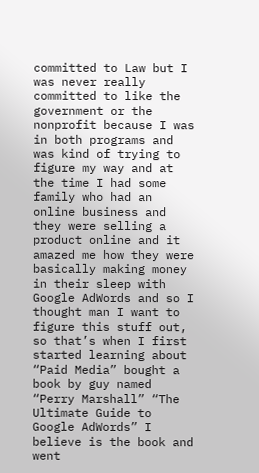committed to Law but I was never really committed to like the government or the nonprofit because I was in both programs and was kind of trying to figure my way and at the time I had some family who had an online business and they were selling a product online and it amazed me how they were basically making money in their sleep with Google AdWords and so I thought man I want to figure this stuff out, so that’s when I first started learning about “Paid Media” bought a book by guy named “Perry Marshall” “The Ultimate Guide to Google AdWords” I believe is the book and went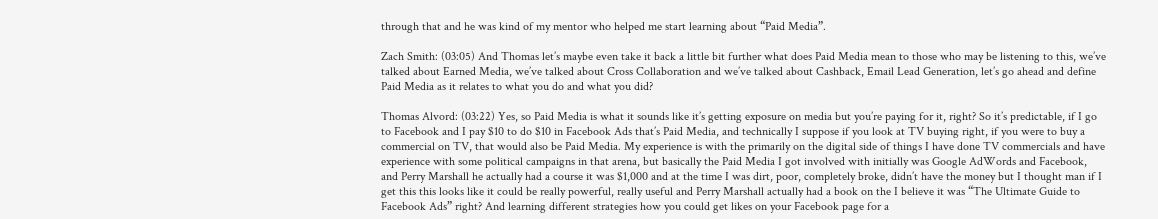through that and he was kind of my mentor who helped me start learning about “Paid Media”.

Zach Smith: (03:05) And Thomas let’s maybe even take it back a little bit further what does Paid Media mean to those who may be listening to this, we’ve talked about Earned Media, we’ve talked about Cross Collaboration and we’ve talked about Cashback, Email Lead Generation, let’s go ahead and define Paid Media as it relates to what you do and what you did?

Thomas Alvord: (03:22) Yes, so Paid Media is what it sounds like it’s getting exposure on media but you’re paying for it, right? So it’s predictable, if I go to Facebook and I pay $10 to do $10 in Facebook Ads that’s Paid Media, and technically I suppose if you look at TV buying right, if you were to buy a commercial on TV, that would also be Paid Media. My experience is with the primarily on the digital side of things I have done TV commercials and have experience with some political campaigns in that arena, but basically the Paid Media I got involved with initially was Google AdWords and Facebook, and Perry Marshall he actually had a course it was $1,000 and at the time I was dirt, poor, completely broke, didn’t have the money but I thought man if I get this this looks like it could be really powerful, really useful and Perry Marshall actually had a book on the I believe it was “The Ultimate Guide to Facebook Ads” right? And learning different strategies how you could get likes on your Facebook page for a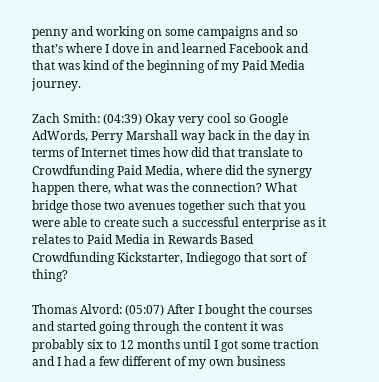penny and working on some campaigns and so that’s where I dove in and learned Facebook and that was kind of the beginning of my Paid Media journey.

Zach Smith: (04:39) Okay very cool so Google AdWords, Perry Marshall way back in the day in terms of Internet times how did that translate to Crowdfunding Paid Media, where did the synergy happen there, what was the connection? What bridge those two avenues together such that you were able to create such a successful enterprise as it relates to Paid Media in Rewards Based Crowdfunding Kickstarter, Indiegogo that sort of thing?

Thomas Alvord: (05:07) After I bought the courses and started going through the content it was probably six to 12 months until I got some traction and I had a few different of my own business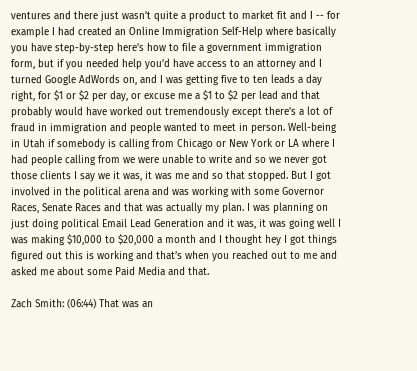ventures and there just wasn’t quite a product to market fit and I -- for example I had created an Online Immigration Self-Help where basically you have step-by-step here’s how to file a government immigration form, but if you needed help you’d have access to an attorney and I turned Google AdWords on, and I was getting five to ten leads a day right, for $1 or $2 per day, or excuse me a $1 to $2 per lead and that probably would have worked out tremendously except there’s a lot of fraud in immigration and people wanted to meet in person. Well-being in Utah if somebody is calling from Chicago or New York or LA where I had people calling from we were unable to write and so we never got those clients I say we it was, it was me and so that stopped. But I got involved in the political arena and was working with some Governor Races, Senate Races and that was actually my plan. I was planning on just doing political Email Lead Generation and it was, it was going well I was making $10,000 to $20,000 a month and I thought hey I got things figured out this is working and that’s when you reached out to me and asked me about some Paid Media and that.

Zach Smith: (06:44) That was an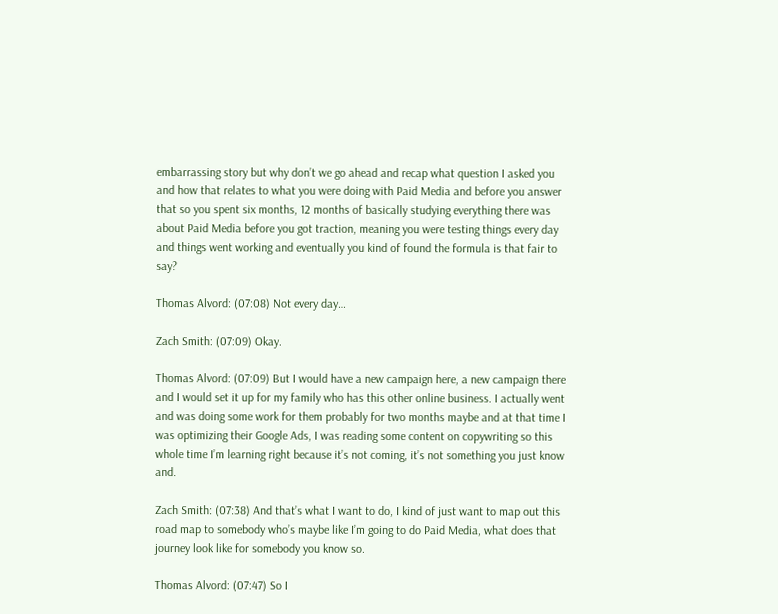embarrassing story but why don’t we go ahead and recap what question I asked you and how that relates to what you were doing with Paid Media and before you answer that so you spent six months, 12 months of basically studying everything there was about Paid Media before you got traction, meaning you were testing things every day and things went working and eventually you kind of found the formula is that fair to say?

Thomas Alvord: (07:08) Not every day…

Zach Smith: (07:09) Okay.

Thomas Alvord: (07:09) But I would have a new campaign here, a new campaign there and I would set it up for my family who has this other online business. I actually went and was doing some work for them probably for two months maybe and at that time I was optimizing their Google Ads, I was reading some content on copywriting so this whole time I’m learning right because it’s not coming, it’s not something you just know and.

Zach Smith: (07:38) And that’s what I want to do, I kind of just want to map out this road map to somebody who’s maybe like I’m going to do Paid Media, what does that journey look like for somebody you know so.

Thomas Alvord: (07:47) So I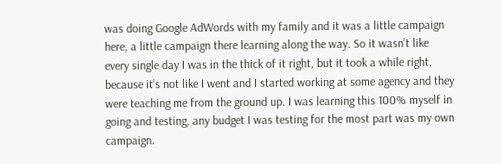was doing Google AdWords with my family and it was a little campaign here, a little campaign there learning along the way. So it wasn’t like every single day I was in the thick of it right, but it took a while right, because it’s not like I went and I started working at some agency and they were teaching me from the ground up. I was learning this 100% myself in going and testing, any budget I was testing for the most part was my own campaign.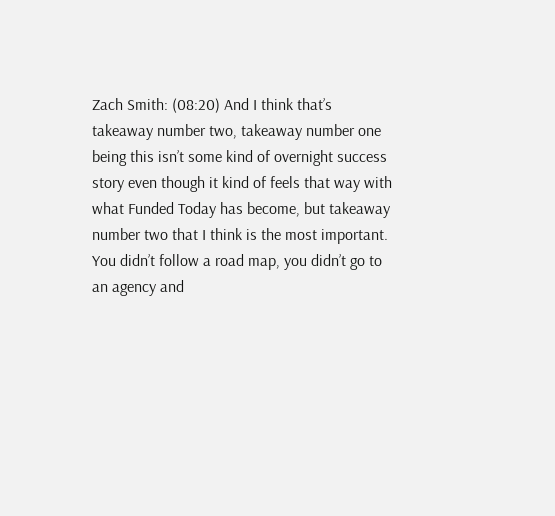Zach Smith: (08:20) And I think that’s takeaway number two, takeaway number one being this isn’t some kind of overnight success story even though it kind of feels that way with what Funded Today has become, but takeaway number two that I think is the most important. You didn’t follow a road map, you didn’t go to an agency and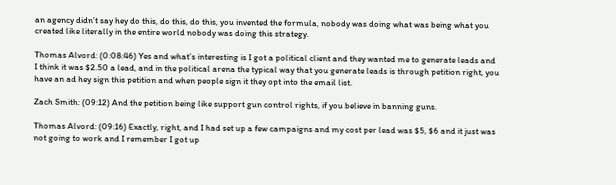an agency didn’t say hey do this, do this, do this, you invented the formula, nobody was doing what was being what you created like literally in the entire world nobody was doing this strategy.

Thomas Alvord: (0:08:46) Yes and what’s interesting is I got a political client and they wanted me to generate leads and I think it was $2.50 a lead, and in the political arena the typical way that you generate leads is through petition right, you have an ad hey sign this petition and when people sign it they opt into the email list.

Zach Smith: (09:12) And the petition being like support gun control rights, if you believe in banning guns.

Thomas Alvord: (09:16) Exactly, right, and I had set up a few campaigns and my cost per lead was $5, $6 and it just was not going to work and I remember I got up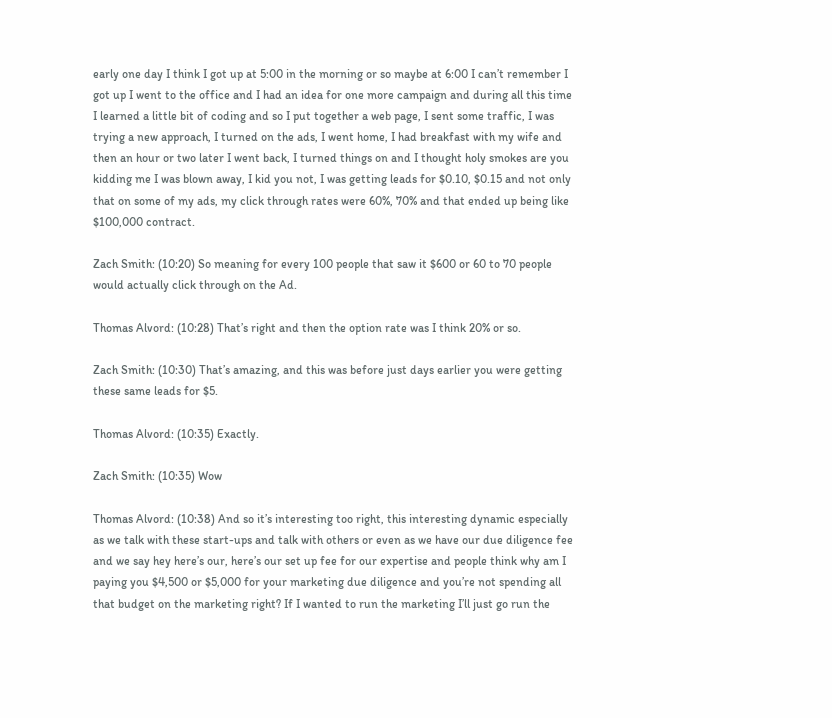early one day I think I got up at 5:00 in the morning or so maybe at 6:00 I can’t remember I got up I went to the office and I had an idea for one more campaign and during all this time I learned a little bit of coding and so I put together a web page, I sent some traffic, I was trying a new approach, I turned on the ads, I went home, I had breakfast with my wife and then an hour or two later I went back, I turned things on and I thought holy smokes are you kidding me I was blown away, I kid you not, I was getting leads for $0.10, $0.15 and not only that on some of my ads, my click through rates were 60%, 70% and that ended up being like $100,000 contract.

Zach Smith: (10:20) So meaning for every 100 people that saw it $600 or 60 to 70 people would actually click through on the Ad.

Thomas Alvord: (10:28) That’s right and then the option rate was I think 20% or so.

Zach Smith: (10:30) That’s amazing, and this was before just days earlier you were getting these same leads for $5.

Thomas Alvord: (10:35) Exactly.

Zach Smith: (10:35) Wow

Thomas Alvord: (10:38) And so it’s interesting too right, this interesting dynamic especially as we talk with these start-ups and talk with others or even as we have our due diligence fee and we say hey here’s our, here’s our set up fee for our expertise and people think why am I paying you $4,500 or $5,000 for your marketing due diligence and you’re not spending all that budget on the marketing right? If I wanted to run the marketing I’ll just go run the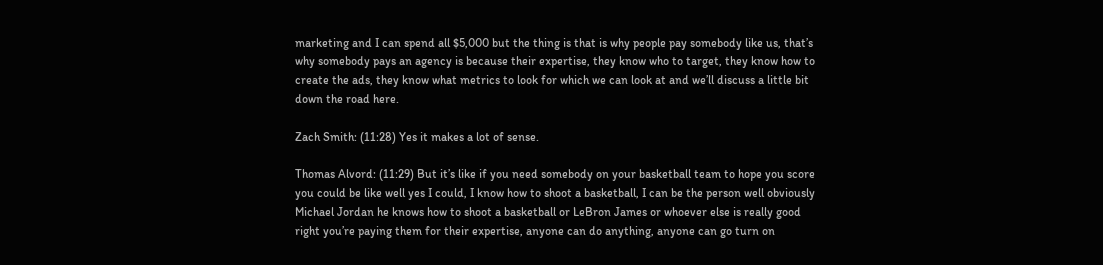marketing and I can spend all $5,000 but the thing is that is why people pay somebody like us, that’s why somebody pays an agency is because their expertise, they know who to target, they know how to create the ads, they know what metrics to look for which we can look at and we’ll discuss a little bit down the road here.

Zach Smith: (11:28) Yes it makes a lot of sense.

Thomas Alvord: (11:29) But it’s like if you need somebody on your basketball team to hope you score you could be like well yes I could, I know how to shoot a basketball, I can be the person well obviously Michael Jordan he knows how to shoot a basketball or LeBron James or whoever else is really good right you’re paying them for their expertise, anyone can do anything, anyone can go turn on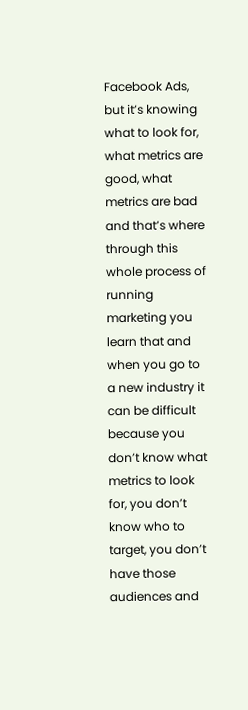Facebook Ads, but it’s knowing what to look for, what metrics are good, what metrics are bad and that’s where through this whole process of running marketing you learn that and when you go to a new industry it can be difficult because you don’t know what metrics to look for, you don’t know who to target, you don’t have those audiences and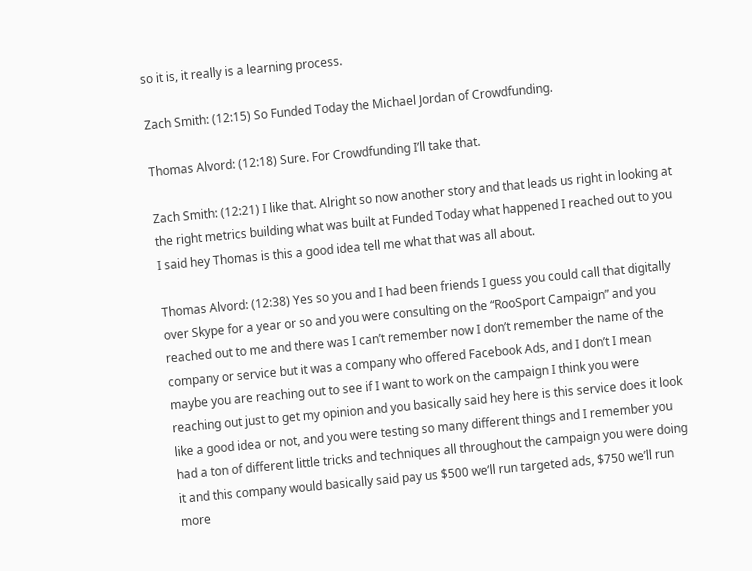so it is, it really is a learning process.

Zach Smith: (12:15) So Funded Today the Michael Jordan of Crowdfunding.

Thomas Alvord: (12:18) Sure. For Crowdfunding I’ll take that.

Zach Smith: (12:21) I like that. Alright so now another story and that leads us right in looking at the right metrics building what was built at Funded Today what happened I reached out to you I said hey Thomas is this a good idea tell me what that was all about.

Thomas Alvord: (12:38) Yes so you and I had been friends I guess you could call that digitally over Skype for a year or so and you were consulting on the “RooSport Campaign” and you reached out to me and there was I can’t remember now I don’t remember the name of the company or service but it was a company who offered Facebook Ads, and I don’t I mean maybe you are reaching out to see if I want to work on the campaign I think you were reaching out just to get my opinion and you basically said hey here is this service does it look like a good idea or not, and you were testing so many different things and I remember you had a ton of different little tricks and techniques all throughout the campaign you were doing it and this company would basically said pay us $500 we’ll run targeted ads, $750 we’ll run more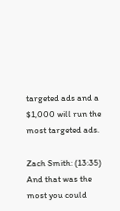targeted ads and a $1,000 will run the most targeted ads.

Zach Smith: (13:35) And that was the most you could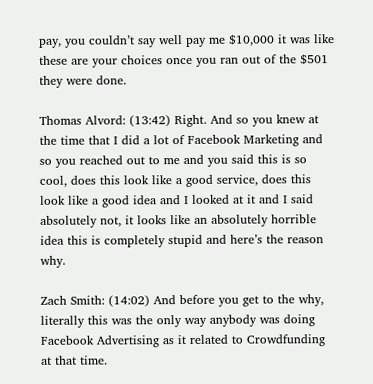pay, you couldn’t say well pay me $10,000 it was like these are your choices once you ran out of the $501 they were done.

Thomas Alvord: (13:42) Right. And so you knew at the time that I did a lot of Facebook Marketing and so you reached out to me and you said this is so cool, does this look like a good service, does this look like a good idea and I looked at it and I said absolutely not, it looks like an absolutely horrible idea this is completely stupid and here’s the reason why.

Zach Smith: (14:02) And before you get to the why, literally this was the only way anybody was doing Facebook Advertising as it related to Crowdfunding at that time.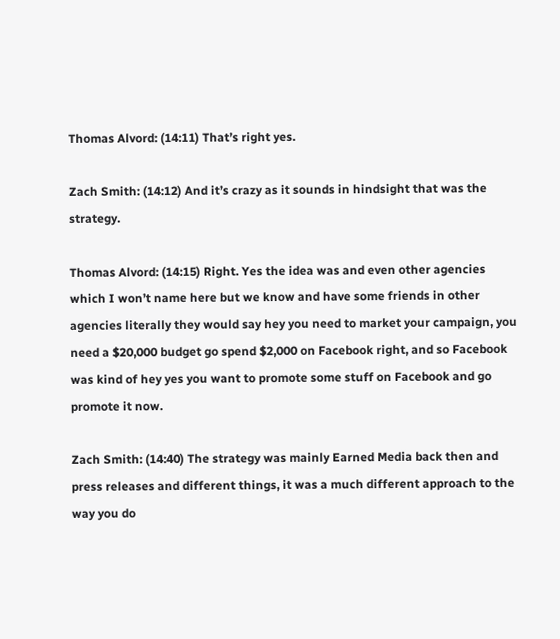Thomas Alvord: (14:11) That’s right yes.

Zach Smith: (14:12) And it’s crazy as it sounds in hindsight that was the strategy.

Thomas Alvord: (14:15) Right. Yes the idea was and even other agencies which I won’t name here but we know and have some friends in other agencies literally they would say hey you need to market your campaign, you need a $20,000 budget go spend $2,000 on Facebook right, and so Facebook was kind of hey yes you want to promote some stuff on Facebook and go promote it now.

Zach Smith: (14:40) The strategy was mainly Earned Media back then and press releases and different things, it was a much different approach to the way you do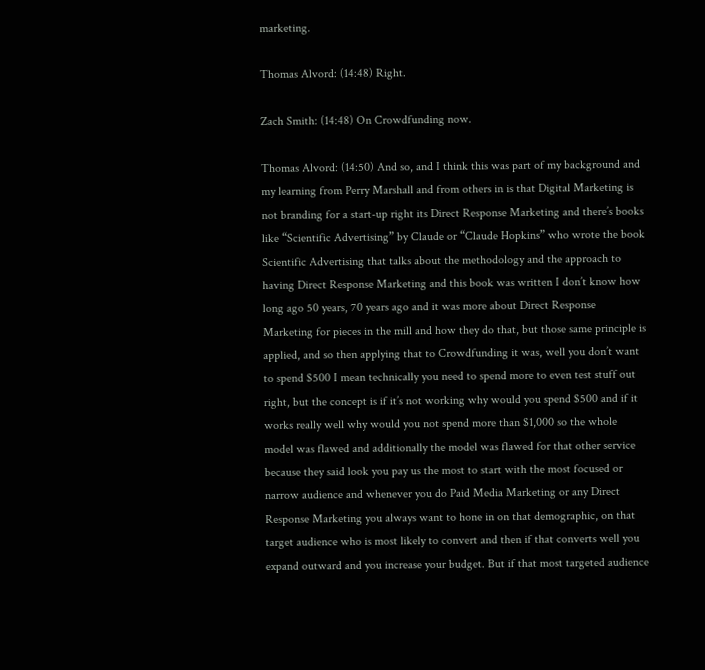marketing.

Thomas Alvord: (14:48) Right.

Zach Smith: (14:48) On Crowdfunding now.

Thomas Alvord: (14:50) And so, and I think this was part of my background and my learning from Perry Marshall and from others in is that Digital Marketing is not branding for a start-up right its Direct Response Marketing and there’s books like “Scientific Advertising” by Claude or “Claude Hopkins” who wrote the book Scientific Advertising that talks about the methodology and the approach to having Direct Response Marketing and this book was written I don’t know how long ago 50 years, 70 years ago and it was more about Direct Response Marketing for pieces in the mill and how they do that, but those same principle is applied, and so then applying that to Crowdfunding it was, well you don’t want to spend $500 I mean technically you need to spend more to even test stuff out right, but the concept is if it’s not working why would you spend $500 and if it works really well why would you not spend more than $1,000 so the whole model was flawed and additionally the model was flawed for that other service because they said look you pay us the most to start with the most focused or narrow audience and whenever you do Paid Media Marketing or any Direct Response Marketing you always want to hone in on that demographic, on that target audience who is most likely to convert and then if that converts well you expand outward and you increase your budget. But if that most targeted audience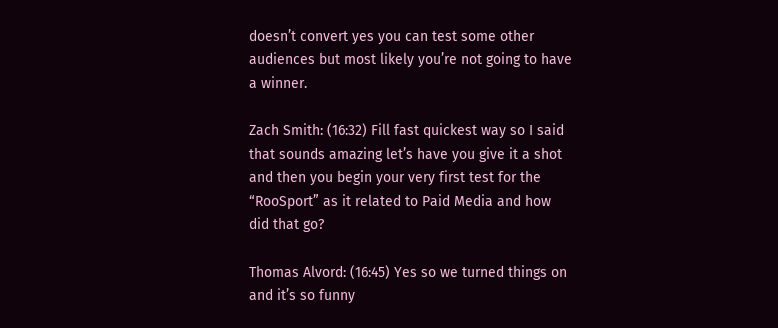doesn’t convert yes you can test some other audiences but most likely you’re not going to have a winner.

Zach Smith: (16:32) Fill fast quickest way so I said that sounds amazing let’s have you give it a shot and then you begin your very first test for the “RooSport” as it related to Paid Media and how did that go?

Thomas Alvord: (16:45) Yes so we turned things on and it’s so funny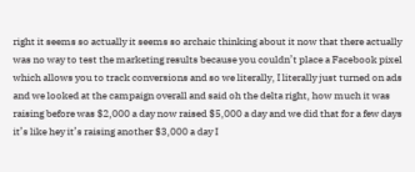right it seems so actually it seems so archaic thinking about it now that there actually was no way to test the marketing results because you couldn’t place a Facebook pixel which allows you to track conversions and so we literally, I literally just turned on ads and we looked at the campaign overall and said oh the delta right, how much it was raising before was $2,000 a day now raised $5,000 a day and we did that for a few days it’s like hey it’s raising another $3,000 a day I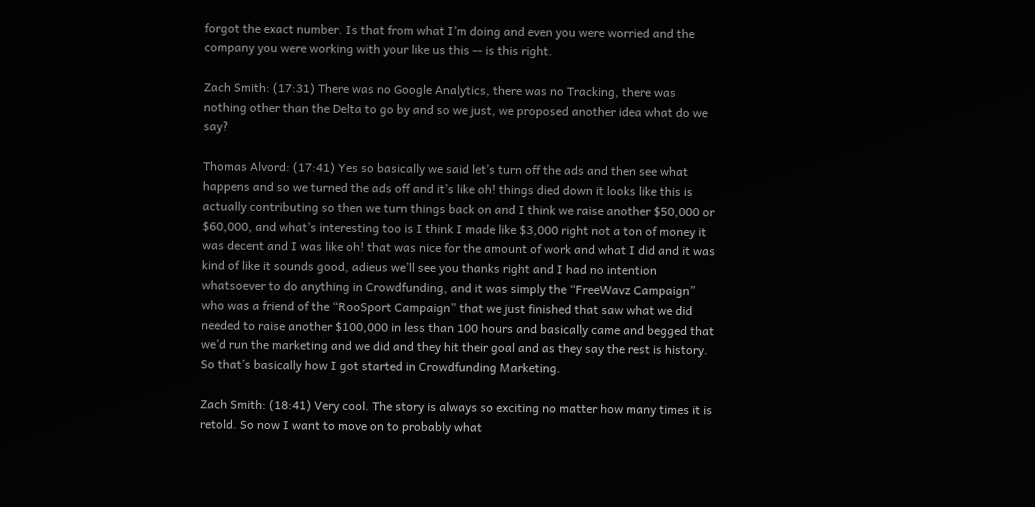forgot the exact number. Is that from what I’m doing and even you were worried and the company you were working with your like us this -- is this right.

Zach Smith: (17:31) There was no Google Analytics, there was no Tracking, there was nothing other than the Delta to go by and so we just, we proposed another idea what do we say?

Thomas Alvord: (17:41) Yes so basically we said let’s turn off the ads and then see what happens and so we turned the ads off and it’s like oh! things died down it looks like this is actually contributing so then we turn things back on and I think we raise another $50,000 or $60,000, and what’s interesting too is I think I made like $3,000 right not a ton of money it was decent and I was like oh! that was nice for the amount of work and what I did and it was kind of like it sounds good, adieus we’ll see you thanks right and I had no intention whatsoever to do anything in Crowdfunding, and it was simply the “FreeWavz Campaign” who was a friend of the “RooSport Campaign” that we just finished that saw what we did needed to raise another $100,000 in less than 100 hours and basically came and begged that we’d run the marketing and we did and they hit their goal and as they say the rest is history. So that’s basically how I got started in Crowdfunding Marketing.

Zach Smith: (18:41) Very cool. The story is always so exciting no matter how many times it is retold. So now I want to move on to probably what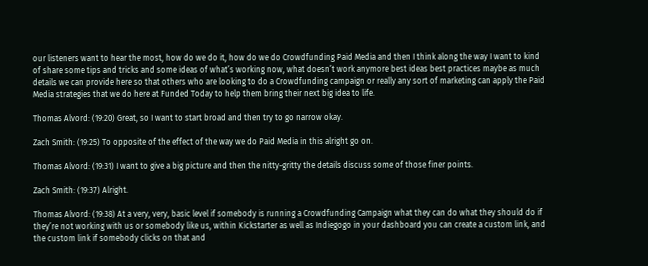our listeners want to hear the most, how do we do it, how do we do Crowdfunding Paid Media and then I think along the way I want to kind of share some tips and tricks and some ideas of what’s working now, what doesn’t work anymore best ideas best practices maybe as much details we can provide here so that others who are looking to do a Crowdfunding campaign or really any sort of marketing can apply the Paid Media strategies that we do here at Funded Today to help them bring their next big idea to life.

Thomas Alvord: (19:20) Great, so I want to start broad and then try to go narrow okay.

Zach Smith: (19:25) To opposite of the effect of the way we do Paid Media in this alright go on.

Thomas Alvord: (19:31) I want to give a big picture and then the nitty-gritty the details discuss some of those finer points.

Zach Smith: (19:37) Alright.

Thomas Alvord: (19:38) At a very, very, basic level if somebody is running a Crowdfunding Campaign what they can do what they should do if they’re not working with us or somebody like us, within Kickstarter as well as Indiegogo in your dashboard you can create a custom link, and the custom link if somebody clicks on that and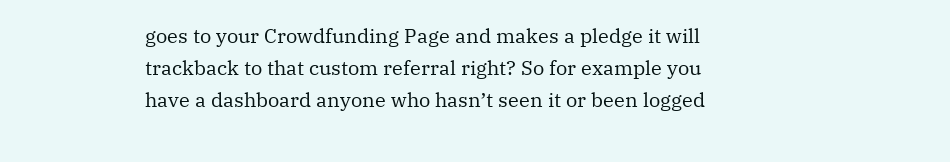goes to your Crowdfunding Page and makes a pledge it will trackback to that custom referral right? So for example you have a dashboard anyone who hasn’t seen it or been logged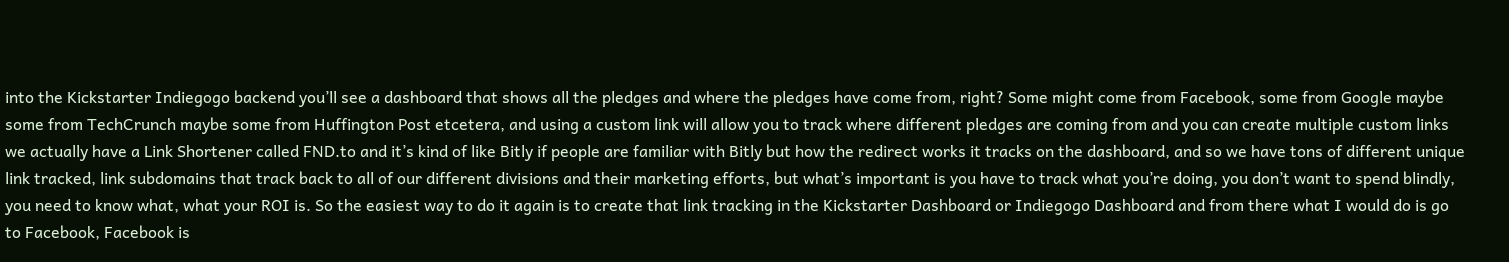into the Kickstarter Indiegogo backend you’ll see a dashboard that shows all the pledges and where the pledges have come from, right? Some might come from Facebook, some from Google maybe some from TechCrunch maybe some from Huffington Post etcetera, and using a custom link will allow you to track where different pledges are coming from and you can create multiple custom links we actually have a Link Shortener called FND.to and it’s kind of like Bitly if people are familiar with Bitly but how the redirect works it tracks on the dashboard, and so we have tons of different unique link tracked, link subdomains that track back to all of our different divisions and their marketing efforts, but what’s important is you have to track what you’re doing, you don’t want to spend blindly, you need to know what, what your ROI is. So the easiest way to do it again is to create that link tracking in the Kickstarter Dashboard or Indiegogo Dashboard and from there what I would do is go to Facebook, Facebook is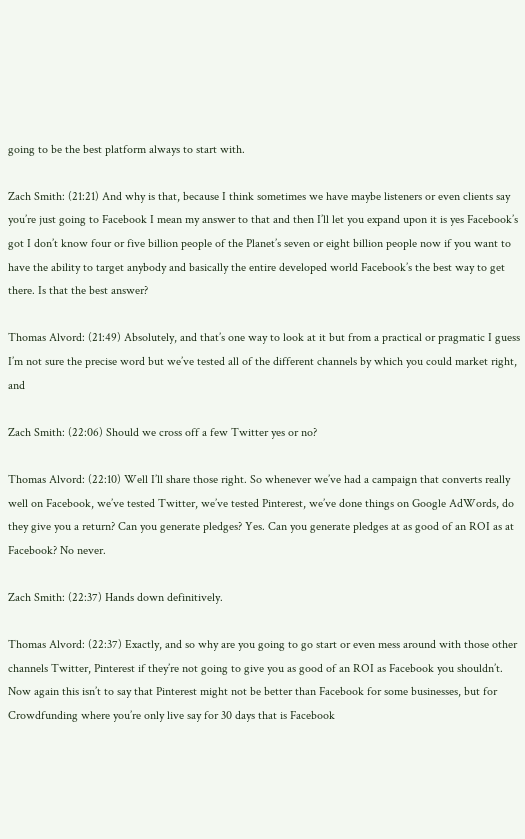going to be the best platform always to start with.

Zach Smith: (21:21) And why is that, because I think sometimes we have maybe listeners or even clients say you’re just going to Facebook I mean my answer to that and then I’ll let you expand upon it is yes Facebook’s got I don’t know four or five billion people of the Planet’s seven or eight billion people now if you want to have the ability to target anybody and basically the entire developed world Facebook’s the best way to get there. Is that the best answer?

Thomas Alvord: (21:49) Absolutely, and that’s one way to look at it but from a practical or pragmatic I guess I’m not sure the precise word but we’ve tested all of the different channels by which you could market right, and

Zach Smith: (22:06) Should we cross off a few Twitter yes or no?

Thomas Alvord: (22:10) Well I’ll share those right. So whenever we’ve had a campaign that converts really well on Facebook, we’ve tested Twitter, we’ve tested Pinterest, we’ve done things on Google AdWords, do they give you a return? Can you generate pledges? Yes. Can you generate pledges at as good of an ROI as at Facebook? No never.

Zach Smith: (22:37) Hands down definitively.

Thomas Alvord: (22:37) Exactly, and so why are you going to go start or even mess around with those other channels Twitter, Pinterest if they’re not going to give you as good of an ROI as Facebook you shouldn’t. Now again this isn’t to say that Pinterest might not be better than Facebook for some businesses, but for Crowdfunding where you’re only live say for 30 days that is Facebook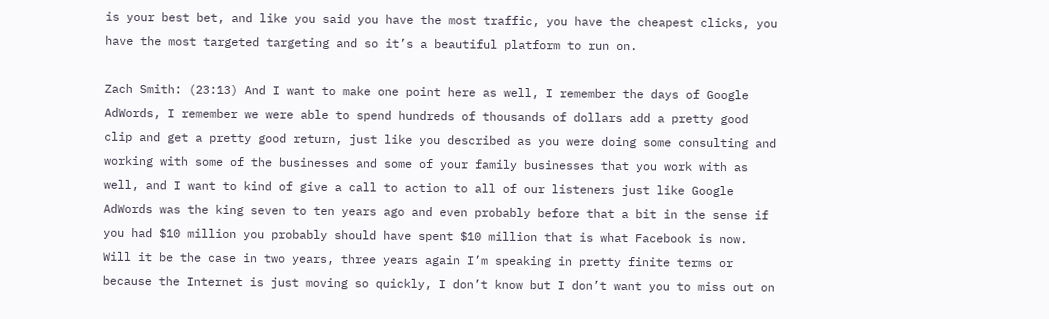is your best bet, and like you said you have the most traffic, you have the cheapest clicks, you have the most targeted targeting and so it’s a beautiful platform to run on.

Zach Smith: (23:13) And I want to make one point here as well, I remember the days of Google AdWords, I remember we were able to spend hundreds of thousands of dollars add a pretty good clip and get a pretty good return, just like you described as you were doing some consulting and working with some of the businesses and some of your family businesses that you work with as well, and I want to kind of give a call to action to all of our listeners just like Google AdWords was the king seven to ten years ago and even probably before that a bit in the sense if you had $10 million you probably should have spent $10 million that is what Facebook is now. Will it be the case in two years, three years again I’m speaking in pretty finite terms or because the Internet is just moving so quickly, I don’t know but I don’t want you to miss out on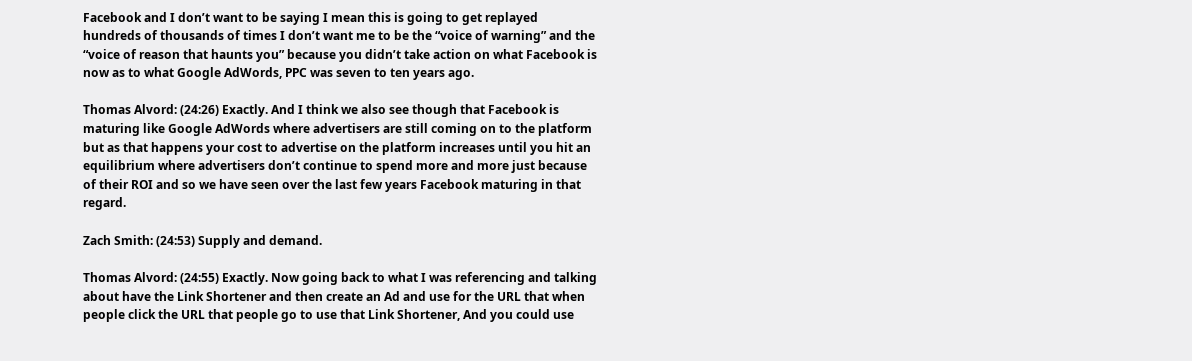Facebook and I don’t want to be saying I mean this is going to get replayed hundreds of thousands of times I don’t want me to be the “voice of warning” and the “voice of reason that haunts you” because you didn’t take action on what Facebook is now as to what Google AdWords, PPC was seven to ten years ago.

Thomas Alvord: (24:26) Exactly. And I think we also see though that Facebook is maturing like Google AdWords where advertisers are still coming on to the platform but as that happens your cost to advertise on the platform increases until you hit an equilibrium where advertisers don’t continue to spend more and more just because of their ROI and so we have seen over the last few years Facebook maturing in that regard.

Zach Smith: (24:53) Supply and demand.

Thomas Alvord: (24:55) Exactly. Now going back to what I was referencing and talking about have the Link Shortener and then create an Ad and use for the URL that when people click the URL that people go to use that Link Shortener, And you could use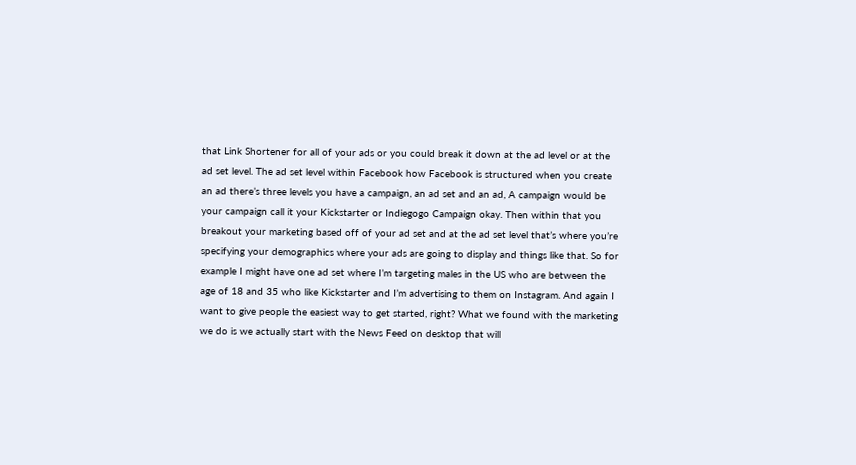that Link Shortener for all of your ads or you could break it down at the ad level or at the ad set level. The ad set level within Facebook how Facebook is structured when you create an ad there’s three levels you have a campaign, an ad set and an ad, A campaign would be your campaign call it your Kickstarter or Indiegogo Campaign okay. Then within that you breakout your marketing based off of your ad set and at the ad set level that’s where you’re specifying your demographics where your ads are going to display and things like that. So for example I might have one ad set where I’m targeting males in the US who are between the age of 18 and 35 who like Kickstarter and I’m advertising to them on Instagram. And again I want to give people the easiest way to get started, right? What we found with the marketing we do is we actually start with the News Feed on desktop that will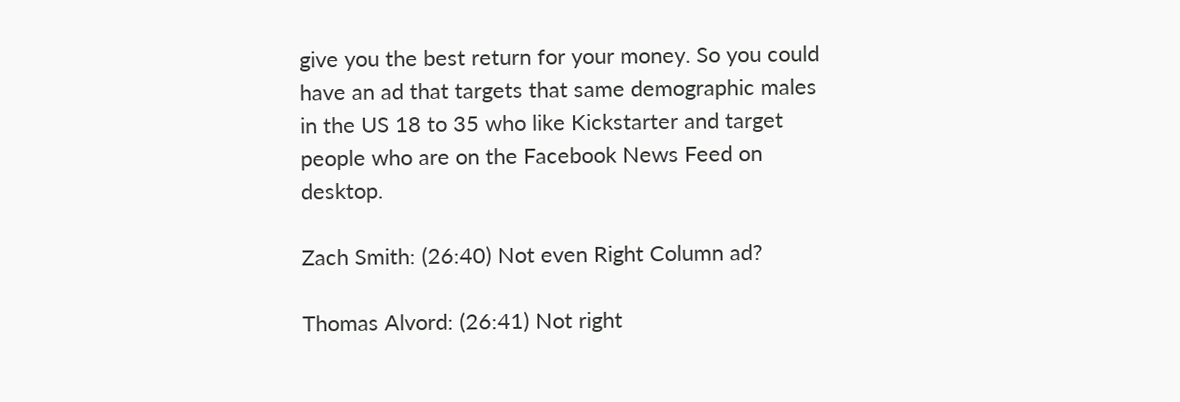give you the best return for your money. So you could have an ad that targets that same demographic males in the US 18 to 35 who like Kickstarter and target people who are on the Facebook News Feed on desktop.

Zach Smith: (26:40) Not even Right Column ad?

Thomas Alvord: (26:41) Not right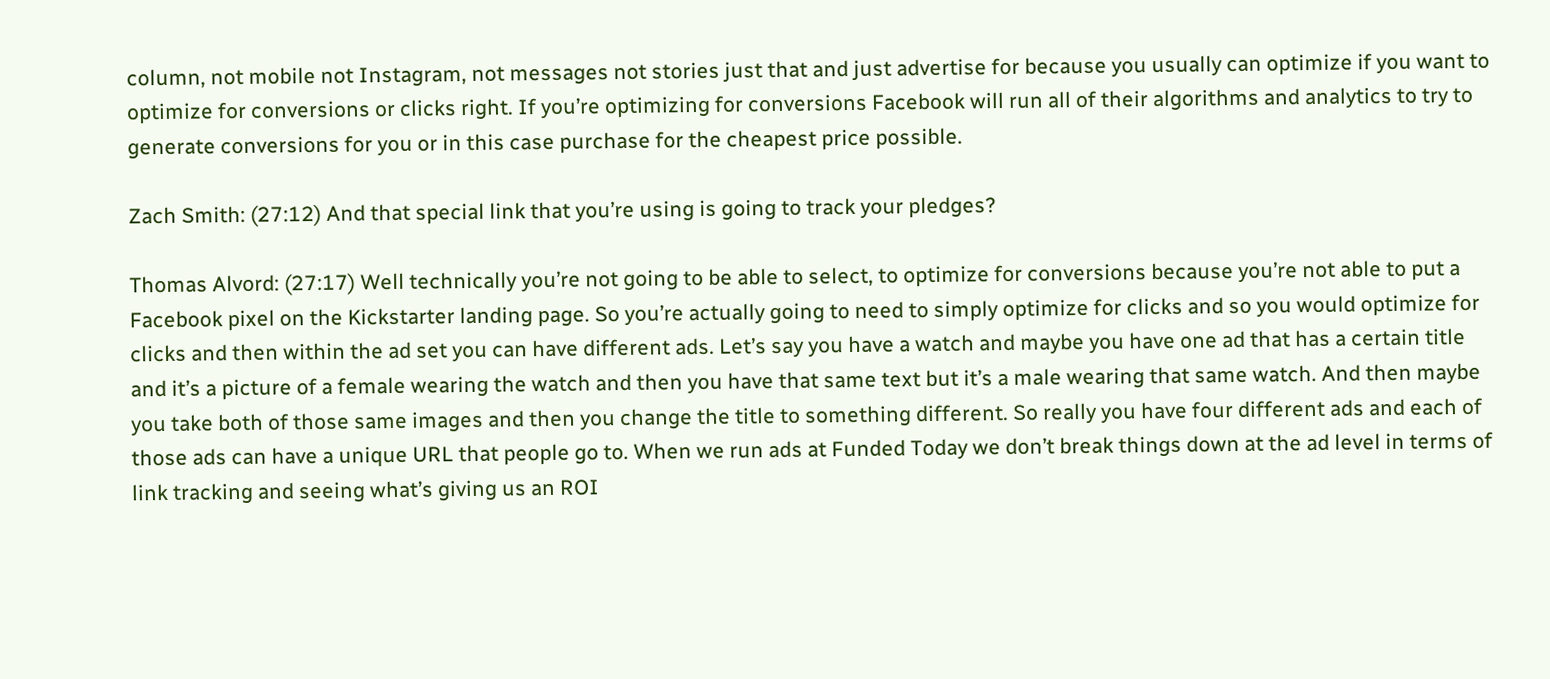column, not mobile not Instagram, not messages not stories just that and just advertise for because you usually can optimize if you want to optimize for conversions or clicks right. If you’re optimizing for conversions Facebook will run all of their algorithms and analytics to try to generate conversions for you or in this case purchase for the cheapest price possible.

Zach Smith: (27:12) And that special link that you’re using is going to track your pledges?

Thomas Alvord: (27:17) Well technically you’re not going to be able to select, to optimize for conversions because you’re not able to put a Facebook pixel on the Kickstarter landing page. So you’re actually going to need to simply optimize for clicks and so you would optimize for clicks and then within the ad set you can have different ads. Let’s say you have a watch and maybe you have one ad that has a certain title and it’s a picture of a female wearing the watch and then you have that same text but it’s a male wearing that same watch. And then maybe you take both of those same images and then you change the title to something different. So really you have four different ads and each of those ads can have a unique URL that people go to. When we run ads at Funded Today we don’t break things down at the ad level in terms of link tracking and seeing what’s giving us an ROI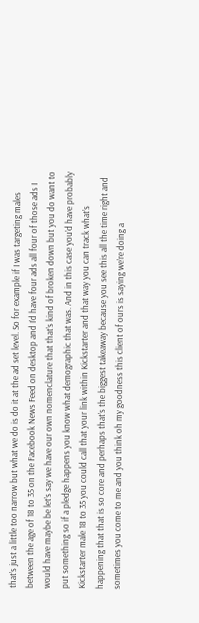that’s just a little too narrow but what we do is do it at the ad set level. So for example if I was targeting males between the age of 18 to 35 on the Facebook News Feed on desktop and I’d have four ads all four of those ads I would have maybe be let’s say we have our own nomenclature that that’s kind of broken down but you do want to put something so if a pledge happens you know what demographic that was. And in this case you’d have probably Kickstarter male 18 to 35 you could call that your link within Kickstarter and that way you can track what’s happening that that is so core and perhaps that’s the biggest takeaway because you see this all the time right and sometimes you come to me and you think oh my goodness this client of ours is saying we’re doing a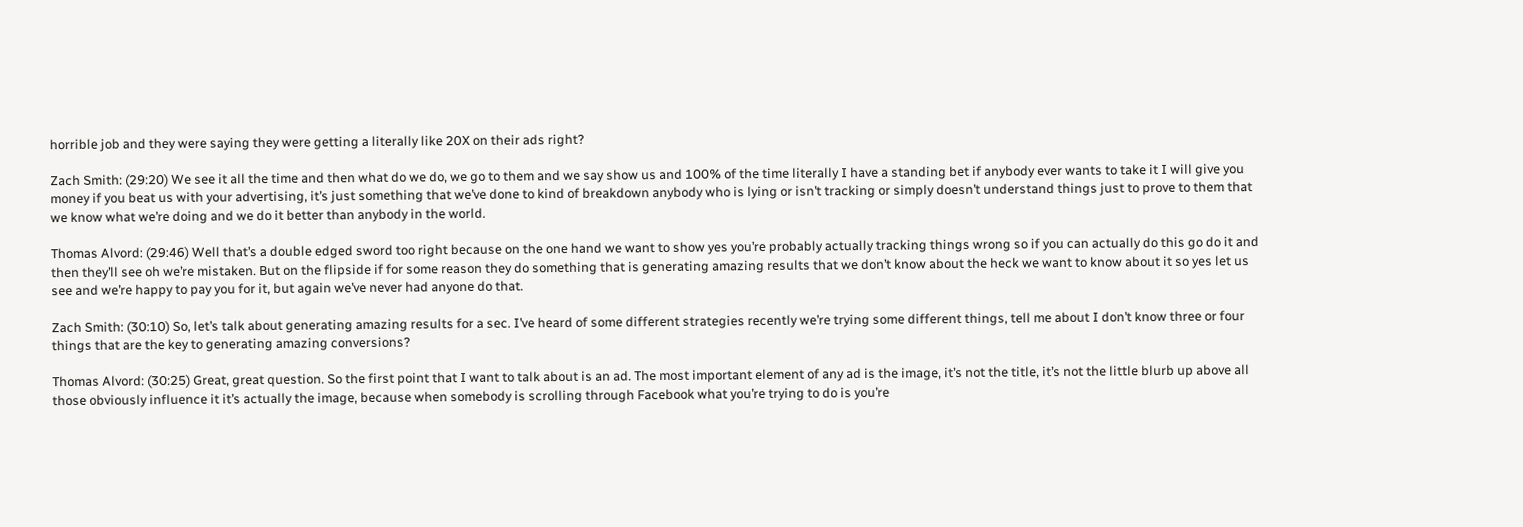horrible job and they were saying they were getting a literally like 20X on their ads right?

Zach Smith: (29:20) We see it all the time and then what do we do, we go to them and we say show us and 100% of the time literally I have a standing bet if anybody ever wants to take it I will give you money if you beat us with your advertising, it’s just something that we’ve done to kind of breakdown anybody who is lying or isn’t tracking or simply doesn’t understand things just to prove to them that we know what we’re doing and we do it better than anybody in the world.

Thomas Alvord: (29:46) Well that’s a double edged sword too right because on the one hand we want to show yes you’re probably actually tracking things wrong so if you can actually do this go do it and then they’ll see oh we’re mistaken. But on the flipside if for some reason they do something that is generating amazing results that we don’t know about the heck we want to know about it so yes let us see and we’re happy to pay you for it, but again we’ve never had anyone do that.

Zach Smith: (30:10) So, let’s talk about generating amazing results for a sec. I’ve heard of some different strategies recently we’re trying some different things, tell me about I don’t know three or four things that are the key to generating amazing conversions?

Thomas Alvord: (30:25) Great, great question. So the first point that I want to talk about is an ad. The most important element of any ad is the image, it’s not the title, it’s not the little blurb up above all those obviously influence it it’s actually the image, because when somebody is scrolling through Facebook what you’re trying to do is you’re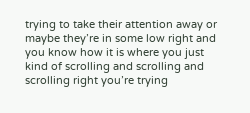trying to take their attention away or maybe they’re in some low right and you know how it is where you just kind of scrolling and scrolling and scrolling right you’re trying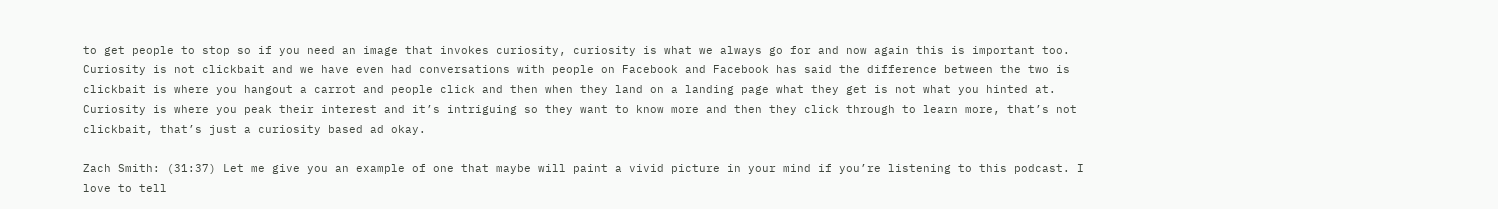to get people to stop so if you need an image that invokes curiosity, curiosity is what we always go for and now again this is important too. Curiosity is not clickbait and we have even had conversations with people on Facebook and Facebook has said the difference between the two is clickbait is where you hangout a carrot and people click and then when they land on a landing page what they get is not what you hinted at. Curiosity is where you peak their interest and it’s intriguing so they want to know more and then they click through to learn more, that’s not clickbait, that’s just a curiosity based ad okay.

Zach Smith: (31:37) Let me give you an example of one that maybe will paint a vivid picture in your mind if you’re listening to this podcast. I love to tell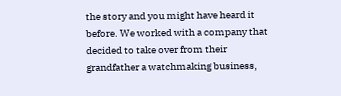the story and you might have heard it before. We worked with a company that decided to take over from their grandfather a watchmaking business,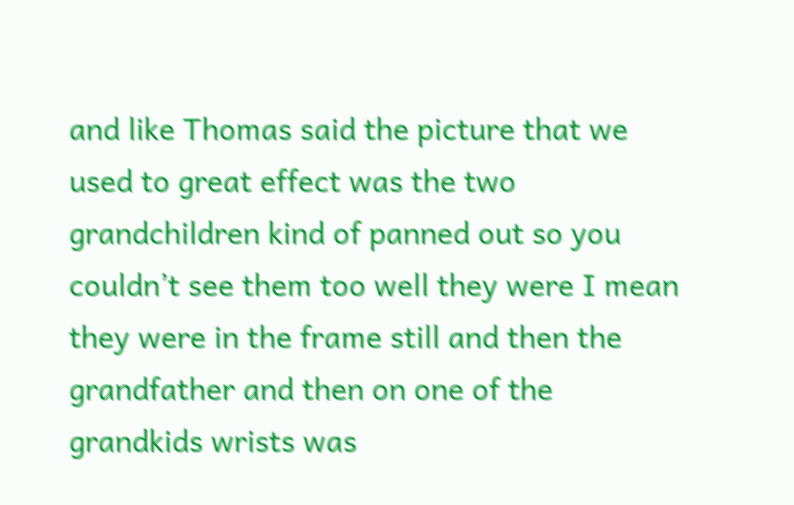and like Thomas said the picture that we used to great effect was the two grandchildren kind of panned out so you couldn’t see them too well they were I mean they were in the frame still and then the grandfather and then on one of the grandkids wrists was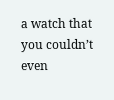a watch that you couldn’t even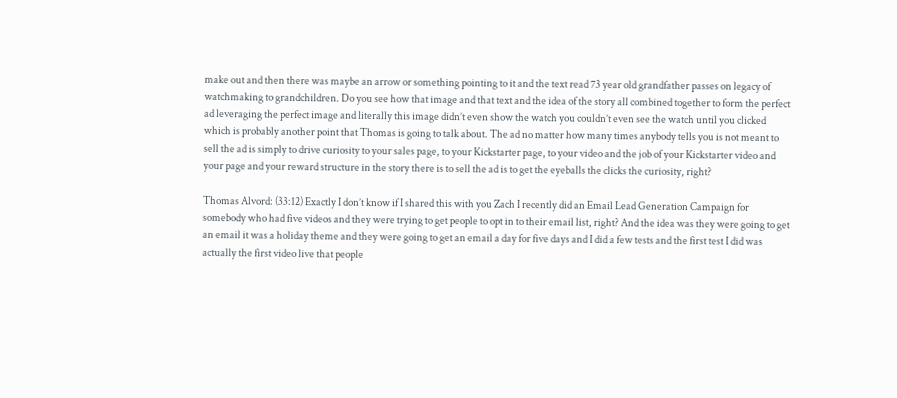make out and then there was maybe an arrow or something pointing to it and the text read 73 year old grandfather passes on legacy of watchmaking to grandchildren. Do you see how that image and that text and the idea of the story all combined together to form the perfect ad leveraging the perfect image and literally this image didn’t even show the watch you couldn’t even see the watch until you clicked which is probably another point that Thomas is going to talk about. The ad no matter how many times anybody tells you is not meant to sell the ad is simply to drive curiosity to your sales page, to your Kickstarter page, to your video and the job of your Kickstarter video and your page and your reward structure in the story there is to sell the ad is to get the eyeballs the clicks the curiosity, right?

Thomas Alvord: (33:12) Exactly I don’t know if I shared this with you Zach I recently did an Email Lead Generation Campaign for somebody who had five videos and they were trying to get people to opt in to their email list, right? And the idea was they were going to get an email it was a holiday theme and they were going to get an email a day for five days and I did a few tests and the first test I did was actually the first video live that people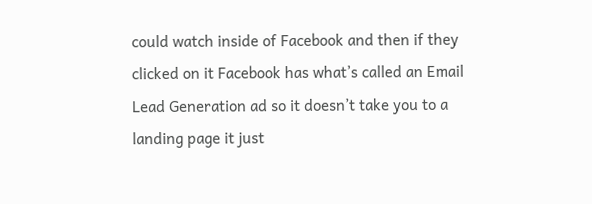could watch inside of Facebook and then if they clicked on it Facebook has what’s called an Email Lead Generation ad so it doesn’t take you to a landing page it just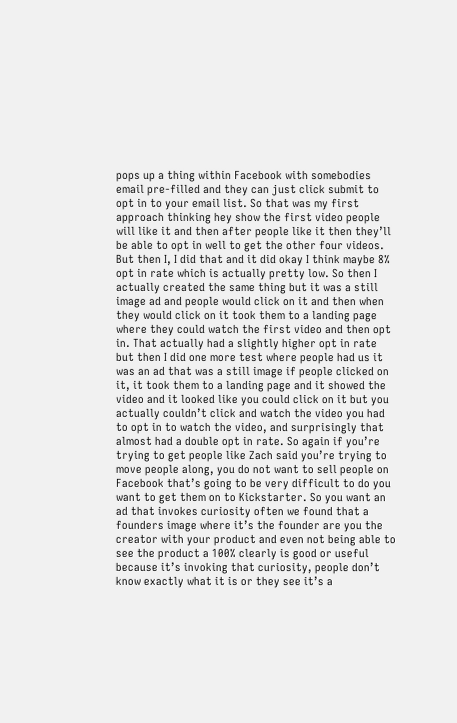pops up a thing within Facebook with somebodies email pre-filled and they can just click submit to opt in to your email list. So that was my first approach thinking hey show the first video people will like it and then after people like it then they’ll be able to opt in well to get the other four videos. But then I, I did that and it did okay I think maybe 8% opt in rate which is actually pretty low. So then I actually created the same thing but it was a still image ad and people would click on it and then when they would click on it took them to a landing page where they could watch the first video and then opt in. That actually had a slightly higher opt in rate but then I did one more test where people had us it was an ad that was a still image if people clicked on it, it took them to a landing page and it showed the video and it looked like you could click on it but you actually couldn’t click and watch the video you had to opt in to watch the video, and surprisingly that almost had a double opt in rate. So again if you’re trying to get people like Zach said you’re trying to move people along, you do not want to sell people on Facebook that’s going to be very difficult to do you want to get them on to Kickstarter. So you want an ad that invokes curiosity often we found that a founders image where it’s the founder are you the creator with your product and even not being able to see the product a 100% clearly is good or useful because it’s invoking that curiosity, people don’t know exactly what it is or they see it’s a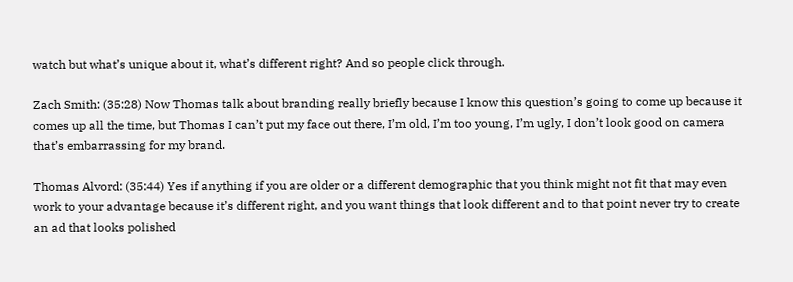watch but what’s unique about it, what’s different right? And so people click through.

Zach Smith: (35:28) Now Thomas talk about branding really briefly because I know this question’s going to come up because it comes up all the time, but Thomas I can’t put my face out there, I’m old, I’m too young, I’m ugly, I don’t look good on camera that’s embarrassing for my brand.

Thomas Alvord: (35:44) Yes if anything if you are older or a different demographic that you think might not fit that may even work to your advantage because it’s different right, and you want things that look different and to that point never try to create an ad that looks polished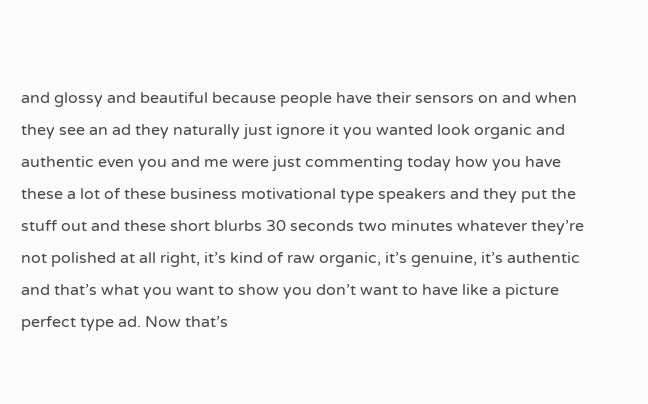and glossy and beautiful because people have their sensors on and when they see an ad they naturally just ignore it you wanted look organic and authentic even you and me were just commenting today how you have these a lot of these business motivational type speakers and they put the stuff out and these short blurbs 30 seconds two minutes whatever they’re not polished at all right, it’s kind of raw organic, it’s genuine, it’s authentic and that’s what you want to show you don’t want to have like a picture perfect type ad. Now that’s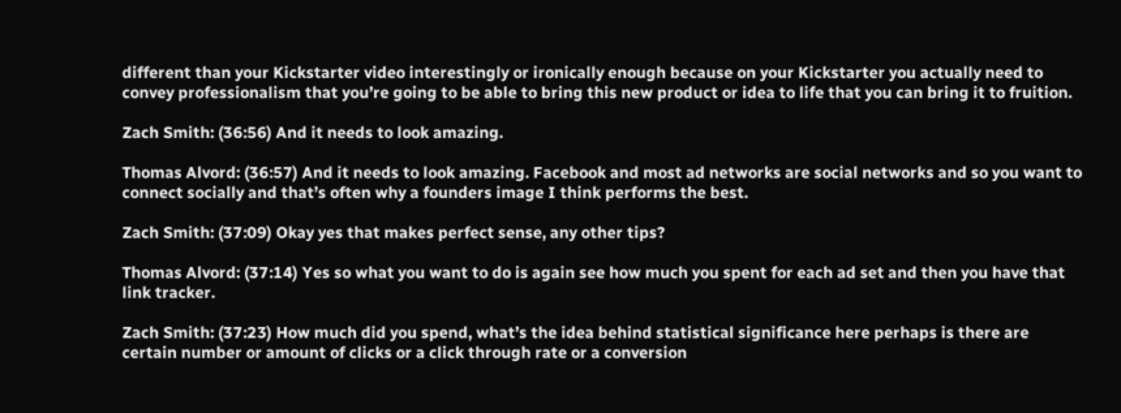different than your Kickstarter video interestingly or ironically enough because on your Kickstarter you actually need to convey professionalism that you’re going to be able to bring this new product or idea to life that you can bring it to fruition.

Zach Smith: (36:56) And it needs to look amazing.

Thomas Alvord: (36:57) And it needs to look amazing. Facebook and most ad networks are social networks and so you want to connect socially and that’s often why a founders image I think performs the best.

Zach Smith: (37:09) Okay yes that makes perfect sense, any other tips?

Thomas Alvord: (37:14) Yes so what you want to do is again see how much you spent for each ad set and then you have that link tracker.

Zach Smith: (37:23) How much did you spend, what’s the idea behind statistical significance here perhaps is there are certain number or amount of clicks or a click through rate or a conversion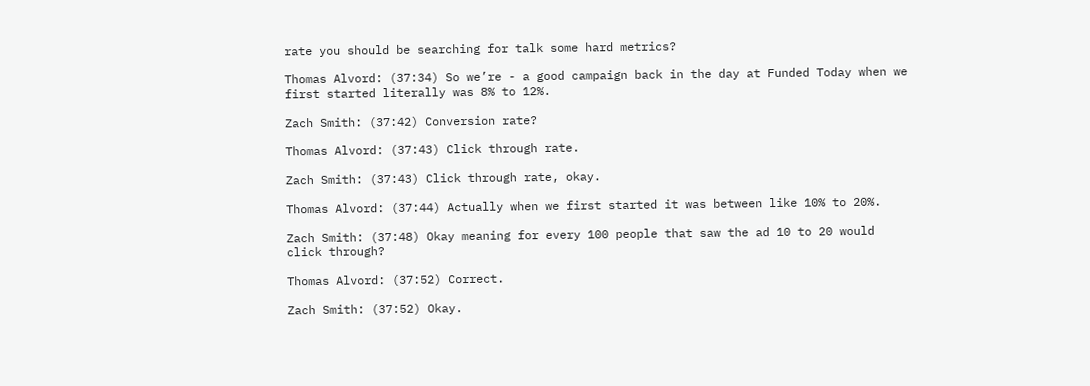rate you should be searching for talk some hard metrics?

Thomas Alvord: (37:34) So we’re - a good campaign back in the day at Funded Today when we first started literally was 8% to 12%.

Zach Smith: (37:42) Conversion rate?

Thomas Alvord: (37:43) Click through rate.

Zach Smith: (37:43) Click through rate, okay.

Thomas Alvord: (37:44) Actually when we first started it was between like 10% to 20%.

Zach Smith: (37:48) Okay meaning for every 100 people that saw the ad 10 to 20 would click through?

Thomas Alvord: (37:52) Correct.

Zach Smith: (37:52) Okay.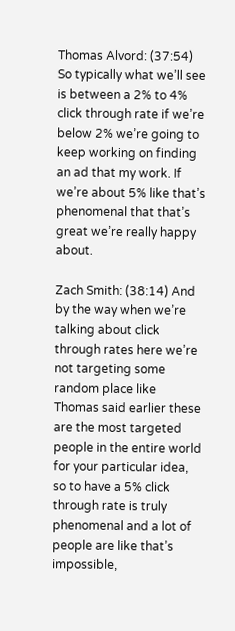Thomas Alvord: (37:54) So typically what we’ll see is between a 2% to 4% click through rate if we’re below 2% we’re going to keep working on finding an ad that my work. If we’re about 5% like that’s phenomenal that that’s great we’re really happy about.

Zach Smith: (38:14) And by the way when we’re talking about click through rates here we’re not targeting some random place like Thomas said earlier these are the most targeted people in the entire world for your particular idea, so to have a 5% click through rate is truly phenomenal and a lot of people are like that’s impossible,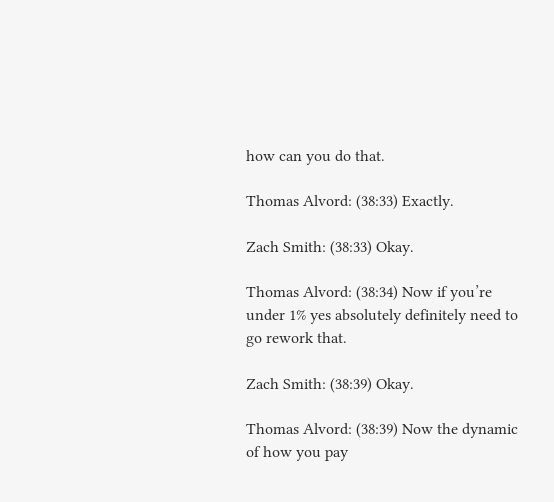how can you do that.

Thomas Alvord: (38:33) Exactly.

Zach Smith: (38:33) Okay.

Thomas Alvord: (38:34) Now if you’re under 1% yes absolutely definitely need to go rework that.

Zach Smith: (38:39) Okay.

Thomas Alvord: (38:39) Now the dynamic of how you pay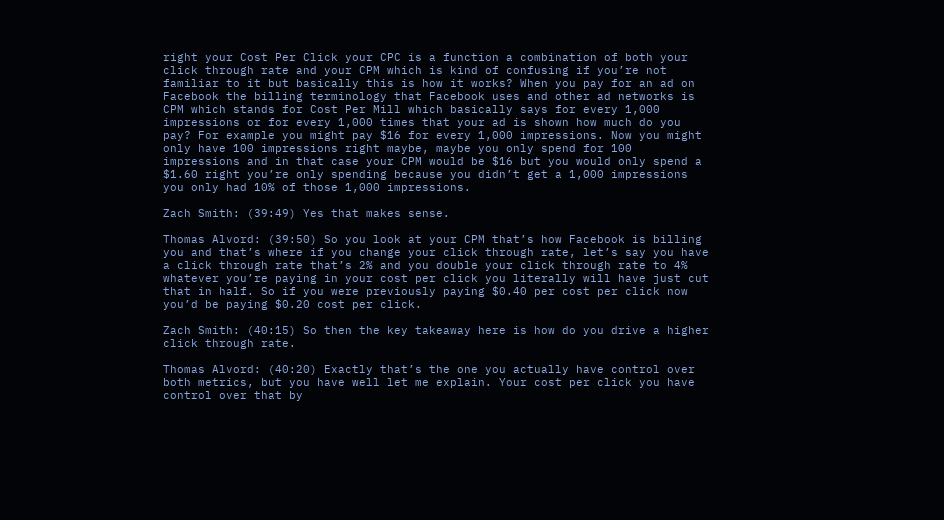right your Cost Per Click your CPC is a function a combination of both your click through rate and your CPM which is kind of confusing if you’re not familiar to it but basically this is how it works? When you pay for an ad on Facebook the billing terminology that Facebook uses and other ad networks is CPM which stands for Cost Per Mill which basically says for every 1,000 impressions or for every 1,000 times that your ad is shown how much do you pay? For example you might pay $16 for every 1,000 impressions. Now you might only have 100 impressions right maybe, maybe you only spend for 100 impressions and in that case your CPM would be $16 but you would only spend a $1.60 right you’re only spending because you didn’t get a 1,000 impressions you only had 10% of those 1,000 impressions.

Zach Smith: (39:49) Yes that makes sense.

Thomas Alvord: (39:50) So you look at your CPM that’s how Facebook is billing you and that’s where if you change your click through rate, let’s say you have a click through rate that’s 2% and you double your click through rate to 4% whatever you’re paying in your cost per click you literally will have just cut that in half. So if you were previously paying $0.40 per cost per click now you’d be paying $0.20 cost per click.

Zach Smith: (40:15) So then the key takeaway here is how do you drive a higher click through rate.

Thomas Alvord: (40:20) Exactly that’s the one you actually have control over both metrics, but you have well let me explain. Your cost per click you have control over that by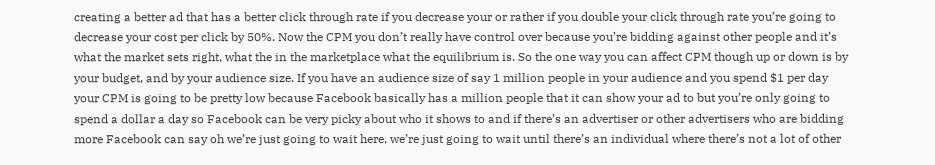creating a better ad that has a better click through rate if you decrease your or rather if you double your click through rate you’re going to decrease your cost per click by 50%. Now the CPM you don’t really have control over because you’re bidding against other people and it’s what the market sets right, what the in the marketplace what the equilibrium is. So the one way you can affect CPM though up or down is by your budget, and by your audience size. If you have an audience size of say 1 million people in your audience and you spend $1 per day your CPM is going to be pretty low because Facebook basically has a million people that it can show your ad to but you’re only going to spend a dollar a day so Facebook can be very picky about who it shows to and if there’s an advertiser or other advertisers who are bidding more Facebook can say oh we’re just going to wait here, we’re just going to wait until there’s an individual where there’s not a lot of other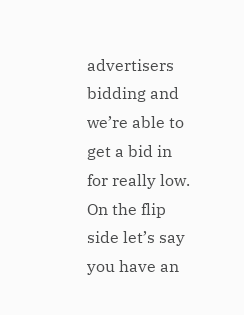advertisers bidding and we’re able to get a bid in for really low. On the flip side let’s say you have an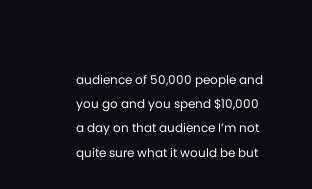audience of 50,000 people and you go and you spend $10,000 a day on that audience I’m not quite sure what it would be but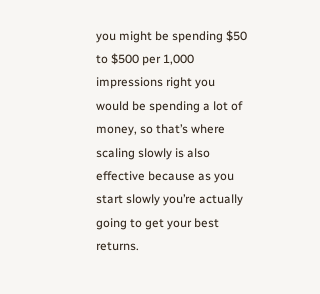you might be spending $50 to $500 per 1,000 impressions right you would be spending a lot of money, so that’s where scaling slowly is also effective because as you start slowly you’re actually going to get your best returns.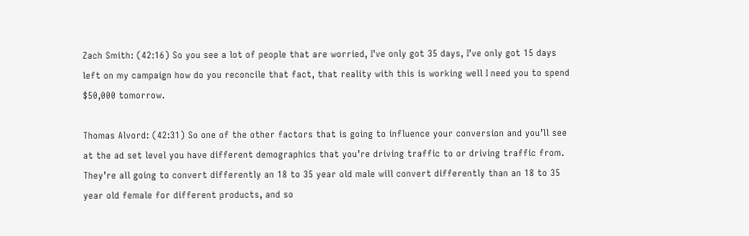Zach Smith: (42:16) So you see a lot of people that are worried, I’ve only got 35 days, I’ve only got 15 days left on my campaign how do you reconcile that fact, that reality with this is working well I need you to spend $50,000 tomorrow.

Thomas Alvord: (42:31) So one of the other factors that is going to influence your conversion and you’ll see at the ad set level you have different demographics that you’re driving traffic to or driving traffic from. They’re all going to convert differently an 18 to 35 year old male will convert differently than an 18 to 35 year old female for different products, and so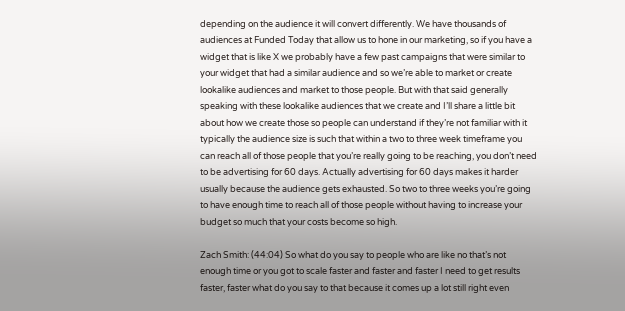depending on the audience it will convert differently. We have thousands of audiences at Funded Today that allow us to hone in our marketing, so if you have a widget that is like X we probably have a few past campaigns that were similar to your widget that had a similar audience and so we’re able to market or create lookalike audiences and market to those people. But with that said generally speaking with these lookalike audiences that we create and I’ll share a little bit about how we create those so people can understand if they’re not familiar with it typically the audience size is such that within a two to three week timeframe you can reach all of those people that you’re really going to be reaching, you don’t need to be advertising for 60 days. Actually advertising for 60 days makes it harder usually because the audience gets exhausted. So two to three weeks you’re going to have enough time to reach all of those people without having to increase your budget so much that your costs become so high.

Zach Smith: (44:04) So what do you say to people who are like no that’s not enough time or you got to scale faster and faster and faster I need to get results faster, faster what do you say to that because it comes up a lot still right even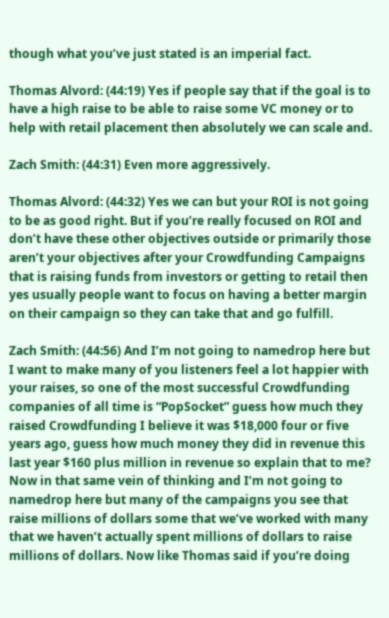though what you’ve just stated is an imperial fact.

Thomas Alvord: (44:19) Yes if people say that if the goal is to have a high raise to be able to raise some VC money or to help with retail placement then absolutely we can scale and.

Zach Smith: (44:31) Even more aggressively.

Thomas Alvord: (44:32) Yes we can but your ROI is not going to be as good right. But if you’re really focused on ROI and don’t have these other objectives outside or primarily those aren’t your objectives after your Crowdfunding Campaigns that is raising funds from investors or getting to retail then yes usually people want to focus on having a better margin on their campaign so they can take that and go fulfill.

Zach Smith: (44:56) And I’m not going to namedrop here but I want to make many of you listeners feel a lot happier with your raises, so one of the most successful Crowdfunding companies of all time is “PopSocket” guess how much they raised Crowdfunding I believe it was $18,000 four or five years ago, guess how much money they did in revenue this last year $160 plus million in revenue so explain that to me? Now in that same vein of thinking and I’m not going to namedrop here but many of the campaigns you see that raise millions of dollars some that we’ve worked with many that we haven’t actually spent millions of dollars to raise millions of dollars. Now like Thomas said if you’re doing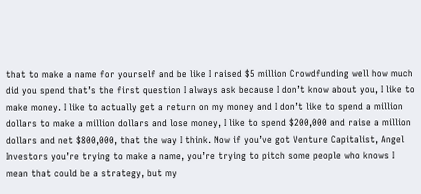that to make a name for yourself and be like I raised $5 million Crowdfunding well how much did you spend that’s the first question I always ask because I don’t know about you, I like to make money. I like to actually get a return on my money and I don’t like to spend a million dollars to make a million dollars and lose money, I like to spend $200,000 and raise a million dollars and net $800,000, that the way I think. Now if you’ve got Venture Capitalist, Angel Investors you’re trying to make a name, you’re trying to pitch some people who knows I mean that could be a strategy, but my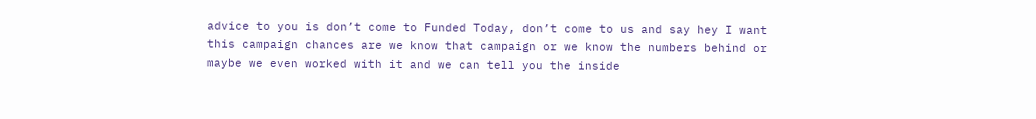advice to you is don’t come to Funded Today, don’t come to us and say hey I want this campaign chances are we know that campaign or we know the numbers behind or maybe we even worked with it and we can tell you the inside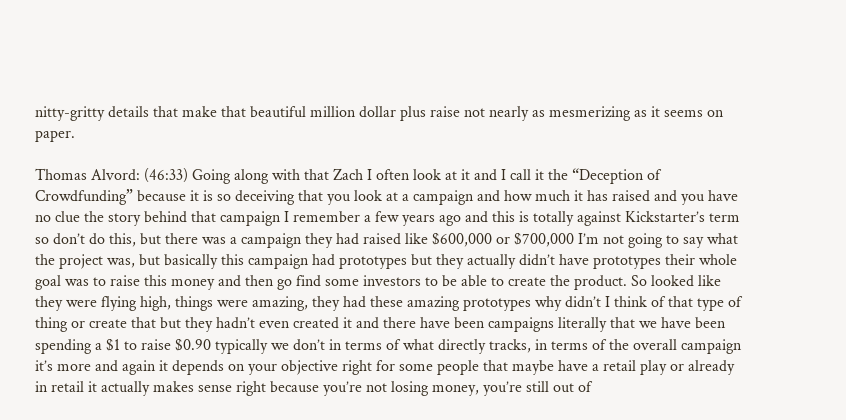nitty-gritty details that make that beautiful million dollar plus raise not nearly as mesmerizing as it seems on paper.

Thomas Alvord: (46:33) Going along with that Zach I often look at it and I call it the “Deception of Crowdfunding” because it is so deceiving that you look at a campaign and how much it has raised and you have no clue the story behind that campaign I remember a few years ago and this is totally against Kickstarter’s term so don’t do this, but there was a campaign they had raised like $600,000 or $700,000 I’m not going to say what the project was, but basically this campaign had prototypes but they actually didn’t have prototypes their whole goal was to raise this money and then go find some investors to be able to create the product. So looked like they were flying high, things were amazing, they had these amazing prototypes why didn’t I think of that type of thing or create that but they hadn’t even created it and there have been campaigns literally that we have been spending a $1 to raise $0.90 typically we don’t in terms of what directly tracks, in terms of the overall campaign it’s more and again it depends on your objective right for some people that maybe have a retail play or already in retail it actually makes sense right because you’re not losing money, you’re still out of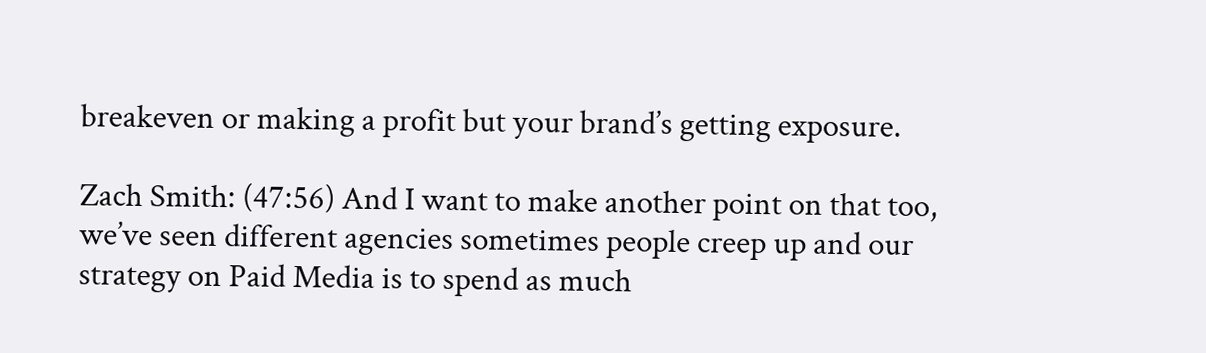breakeven or making a profit but your brand’s getting exposure.

Zach Smith: (47:56) And I want to make another point on that too, we’ve seen different agencies sometimes people creep up and our strategy on Paid Media is to spend as much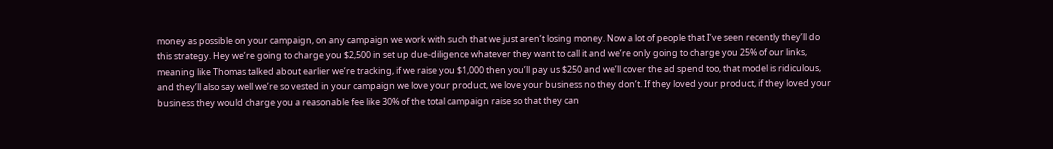money as possible on your campaign, on any campaign we work with such that we just aren’t losing money. Now a lot of people that I’ve seen recently they’ll do this strategy. Hey we’re going to charge you $2,500 in set up due-diligence whatever they want to call it and we’re only going to charge you 25% of our links, meaning like Thomas talked about earlier we’re tracking, if we raise you $1,000 then you’ll pay us $250 and we’ll cover the ad spend too, that model is ridiculous, and they’ll also say well we’re so vested in your campaign we love your product, we love your business no they don’t. If they loved your product, if they loved your business they would charge you a reasonable fee like 30% of the total campaign raise so that they can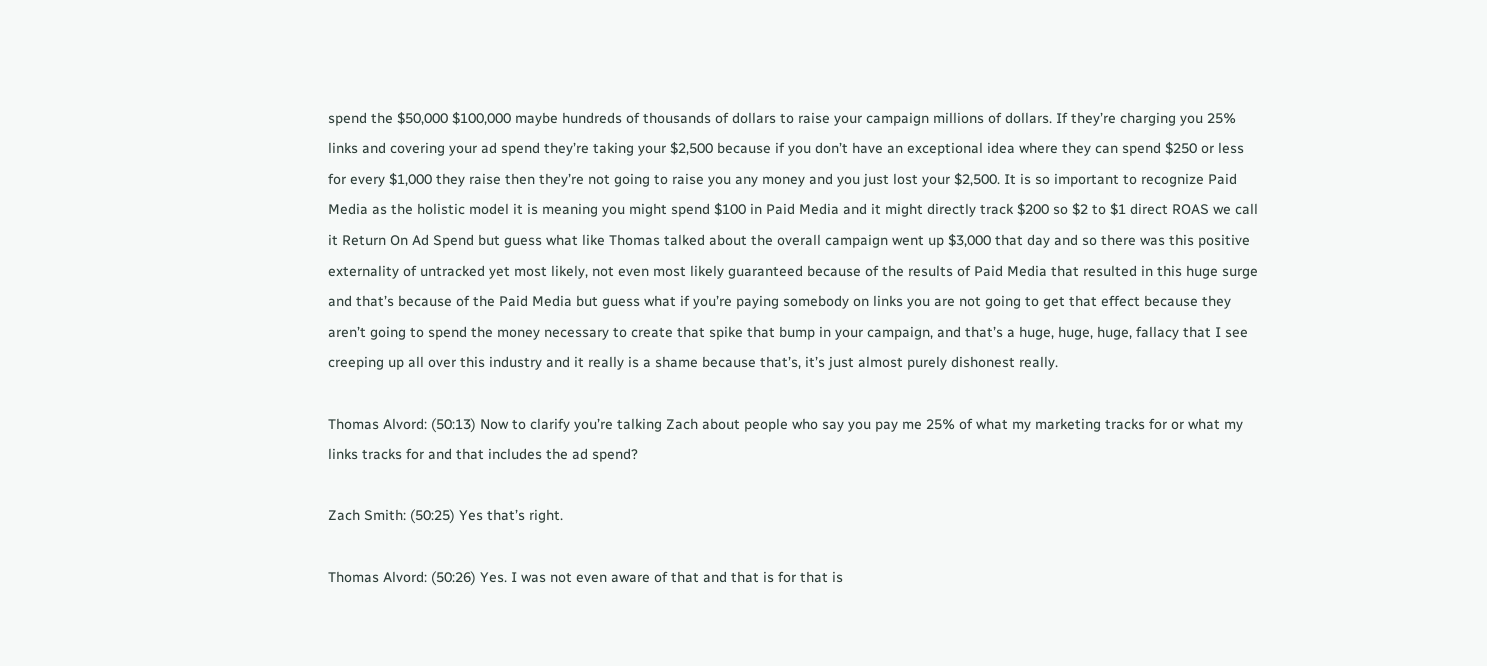spend the $50,000 $100,000 maybe hundreds of thousands of dollars to raise your campaign millions of dollars. If they’re charging you 25% links and covering your ad spend they’re taking your $2,500 because if you don’t have an exceptional idea where they can spend $250 or less for every $1,000 they raise then they’re not going to raise you any money and you just lost your $2,500. It is so important to recognize Paid Media as the holistic model it is meaning you might spend $100 in Paid Media and it might directly track $200 so $2 to $1 direct ROAS we call it Return On Ad Spend but guess what like Thomas talked about the overall campaign went up $3,000 that day and so there was this positive externality of untracked yet most likely, not even most likely guaranteed because of the results of Paid Media that resulted in this huge surge and that’s because of the Paid Media but guess what if you’re paying somebody on links you are not going to get that effect because they aren’t going to spend the money necessary to create that spike that bump in your campaign, and that’s a huge, huge, huge, fallacy that I see creeping up all over this industry and it really is a shame because that’s, it’s just almost purely dishonest really.

Thomas Alvord: (50:13) Now to clarify you’re talking Zach about people who say you pay me 25% of what my marketing tracks for or what my links tracks for and that includes the ad spend?

Zach Smith: (50:25) Yes that’s right.

Thomas Alvord: (50:26) Yes. I was not even aware of that and that is for that is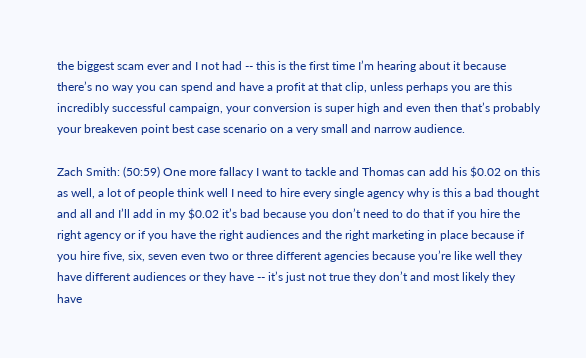the biggest scam ever and I not had -- this is the first time I’m hearing about it because there’s no way you can spend and have a profit at that clip, unless perhaps you are this incredibly successful campaign, your conversion is super high and even then that’s probably your breakeven point best case scenario on a very small and narrow audience.

Zach Smith: (50:59) One more fallacy I want to tackle and Thomas can add his $0.02 on this as well, a lot of people think well I need to hire every single agency why is this a bad thought and all and I’ll add in my $0.02 it’s bad because you don’t need to do that if you hire the right agency or if you have the right audiences and the right marketing in place because if you hire five, six, seven even two or three different agencies because you’re like well they have different audiences or they have -- it’s just not true they don’t and most likely they have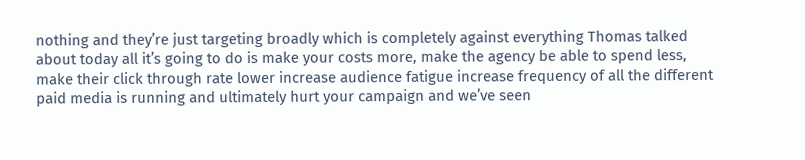nothing and they’re just targeting broadly which is completely against everything Thomas talked about today all it’s going to do is make your costs more, make the agency be able to spend less, make their click through rate lower increase audience fatigue increase frequency of all the different paid media is running and ultimately hurt your campaign and we’ve seen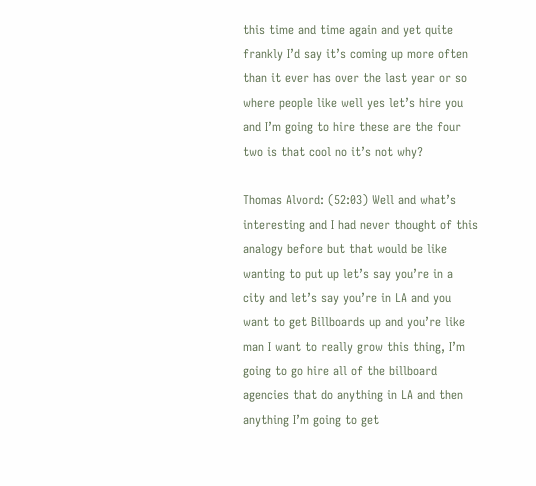this time and time again and yet quite frankly I’d say it’s coming up more often than it ever has over the last year or so where people like well yes let’s hire you and I’m going to hire these are the four two is that cool no it’s not why?

Thomas Alvord: (52:03) Well and what’s interesting and I had never thought of this analogy before but that would be like wanting to put up let’s say you’re in a city and let’s say you’re in LA and you want to get Billboards up and you’re like man I want to really grow this thing, I’m going to go hire all of the billboard agencies that do anything in LA and then anything I’m going to get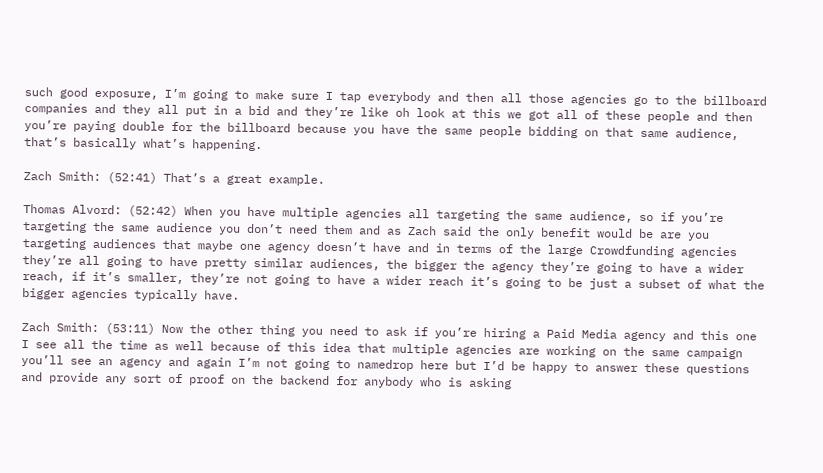such good exposure, I’m going to make sure I tap everybody and then all those agencies go to the billboard companies and they all put in a bid and they’re like oh look at this we got all of these people and then you’re paying double for the billboard because you have the same people bidding on that same audience, that’s basically what’s happening.

Zach Smith: (52:41) That’s a great example.

Thomas Alvord: (52:42) When you have multiple agencies all targeting the same audience, so if you’re targeting the same audience you don’t need them and as Zach said the only benefit would be are you targeting audiences that maybe one agency doesn’t have and in terms of the large Crowdfunding agencies they’re all going to have pretty similar audiences, the bigger the agency they’re going to have a wider reach, if it’s smaller, they’re not going to have a wider reach it’s going to be just a subset of what the bigger agencies typically have.

Zach Smith: (53:11) Now the other thing you need to ask if you’re hiring a Paid Media agency and this one I see all the time as well because of this idea that multiple agencies are working on the same campaign you’ll see an agency and again I’m not going to namedrop here but I’d be happy to answer these questions and provide any sort of proof on the backend for anybody who is asking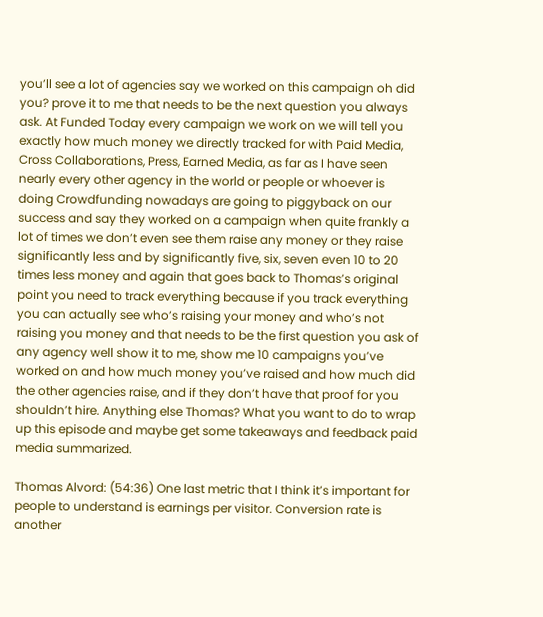you’ll see a lot of agencies say we worked on this campaign oh did you? prove it to me that needs to be the next question you always ask. At Funded Today every campaign we work on we will tell you exactly how much money we directly tracked for with Paid Media, Cross Collaborations, Press, Earned Media, as far as I have seen nearly every other agency in the world or people or whoever is doing Crowdfunding nowadays are going to piggyback on our success and say they worked on a campaign when quite frankly a lot of times we don’t even see them raise any money or they raise significantly less and by significantly five, six, seven even 10 to 20 times less money and again that goes back to Thomas’s original point you need to track everything because if you track everything you can actually see who’s raising your money and who’s not raising you money and that needs to be the first question you ask of any agency well show it to me, show me 10 campaigns you’ve worked on and how much money you’ve raised and how much did the other agencies raise, and if they don’t have that proof for you shouldn’t hire. Anything else Thomas? What you want to do to wrap up this episode and maybe get some takeaways and feedback paid media summarized.

Thomas Alvord: (54:36) One last metric that I think it’s important for people to understand is earnings per visitor. Conversion rate is another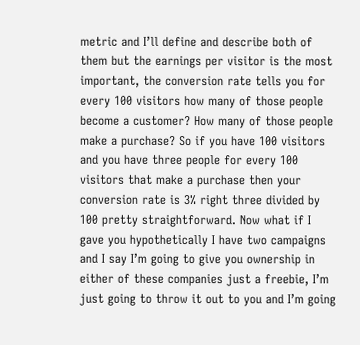metric and I’ll define and describe both of them but the earnings per visitor is the most important, the conversion rate tells you for every 100 visitors how many of those people become a customer? How many of those people make a purchase? So if you have 100 visitors and you have three people for every 100 visitors that make a purchase then your conversion rate is 3% right three divided by 100 pretty straightforward. Now what if I gave you hypothetically I have two campaigns and I say I’m going to give you ownership in either of these companies just a freebie, I’m just going to throw it out to you and I’m going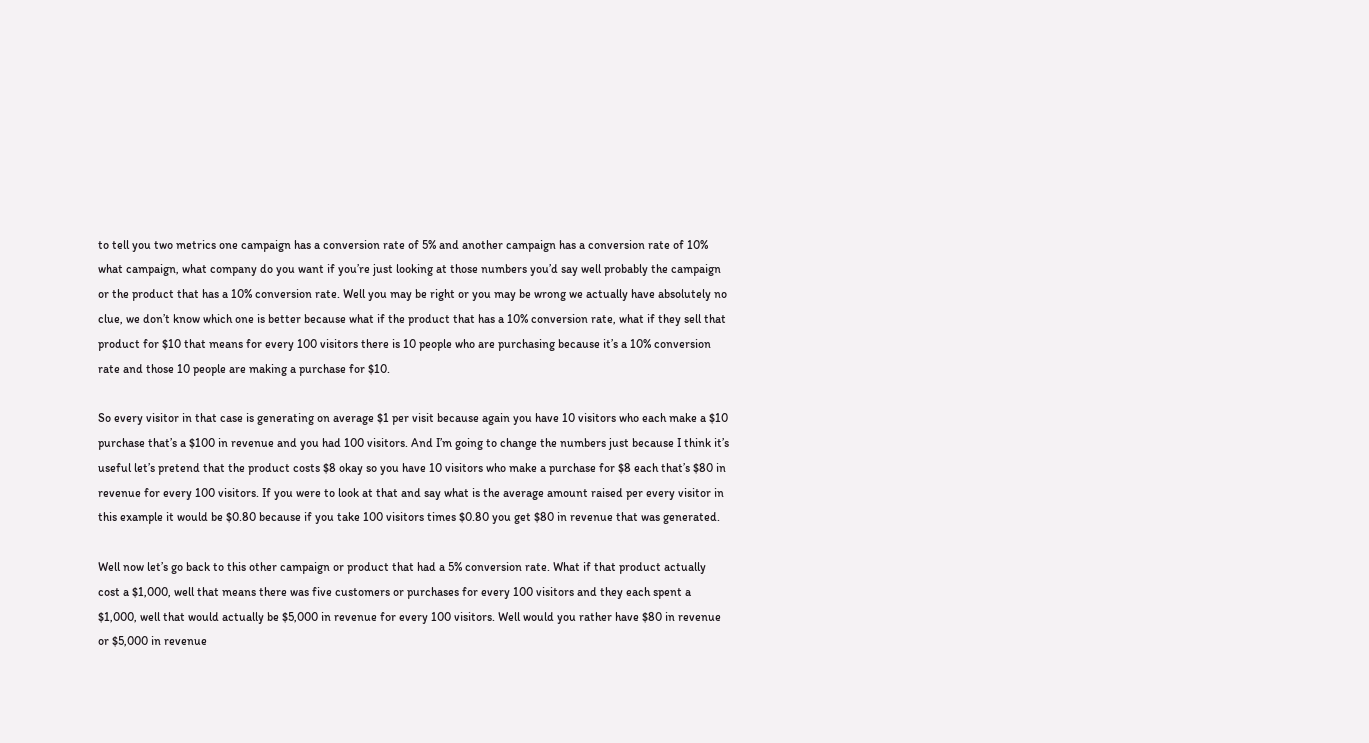to tell you two metrics one campaign has a conversion rate of 5% and another campaign has a conversion rate of 10% what campaign, what company do you want if you’re just looking at those numbers you’d say well probably the campaign or the product that has a 10% conversion rate. Well you may be right or you may be wrong we actually have absolutely no clue, we don’t know which one is better because what if the product that has a 10% conversion rate, what if they sell that product for $10 that means for every 100 visitors there is 10 people who are purchasing because it’s a 10% conversion rate and those 10 people are making a purchase for $10.

So every visitor in that case is generating on average $1 per visit because again you have 10 visitors who each make a $10 purchase that’s a $100 in revenue and you had 100 visitors. And I’m going to change the numbers just because I think it’s useful let’s pretend that the product costs $8 okay so you have 10 visitors who make a purchase for $8 each that’s $80 in revenue for every 100 visitors. If you were to look at that and say what is the average amount raised per every visitor in this example it would be $0.80 because if you take 100 visitors times $0.80 you get $80 in revenue that was generated.

Well now let’s go back to this other campaign or product that had a 5% conversion rate. What if that product actually cost a $1,000, well that means there was five customers or purchases for every 100 visitors and they each spent a $1,000, well that would actually be $5,000 in revenue for every 100 visitors. Well would you rather have $80 in revenue or $5,000 in revenue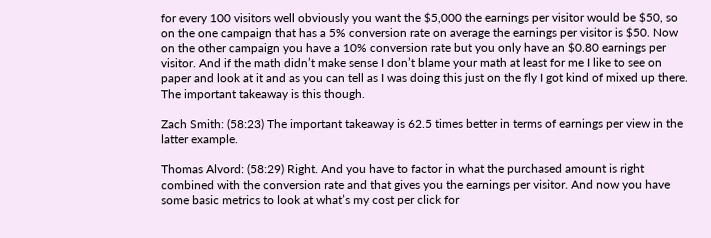for every 100 visitors well obviously you want the $5,000 the earnings per visitor would be $50, so on the one campaign that has a 5% conversion rate on average the earnings per visitor is $50. Now on the other campaign you have a 10% conversion rate but you only have an $0.80 earnings per visitor. And if the math didn’t make sense I don’t blame your math at least for me I like to see on paper and look at it and as you can tell as I was doing this just on the fly I got kind of mixed up there. The important takeaway is this though.

Zach Smith: (58:23) The important takeaway is 62.5 times better in terms of earnings per view in the latter example.

Thomas Alvord: (58:29) Right. And you have to factor in what the purchased amount is right combined with the conversion rate and that gives you the earnings per visitor. And now you have some basic metrics to look at what’s my cost per click for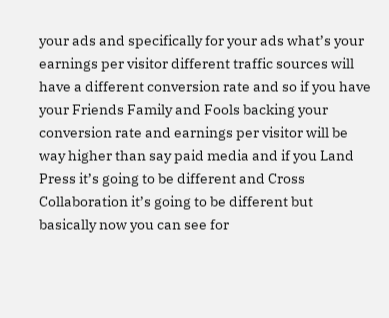your ads and specifically for your ads what’s your earnings per visitor different traffic sources will have a different conversion rate and so if you have your Friends Family and Fools backing your conversion rate and earnings per visitor will be way higher than say paid media and if you Land Press it’s going to be different and Cross Collaboration it’s going to be different but basically now you can see for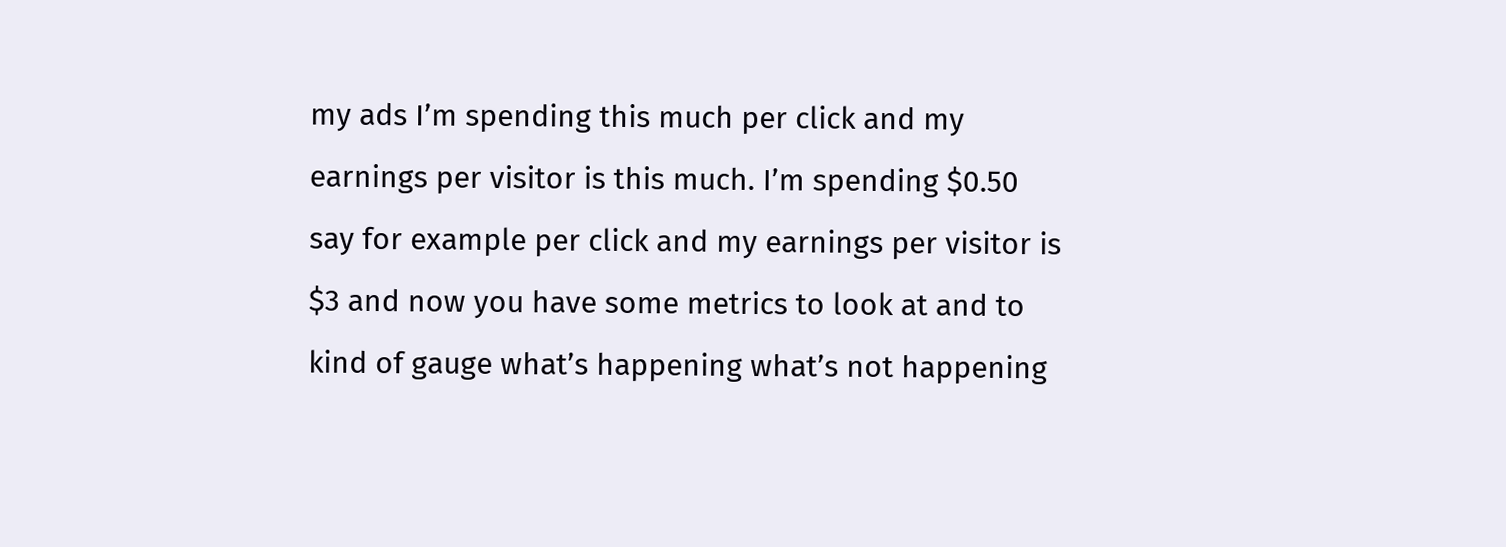my ads I’m spending this much per click and my earnings per visitor is this much. I’m spending $0.50 say for example per click and my earnings per visitor is $3 and now you have some metrics to look at and to kind of gauge what’s happening what’s not happening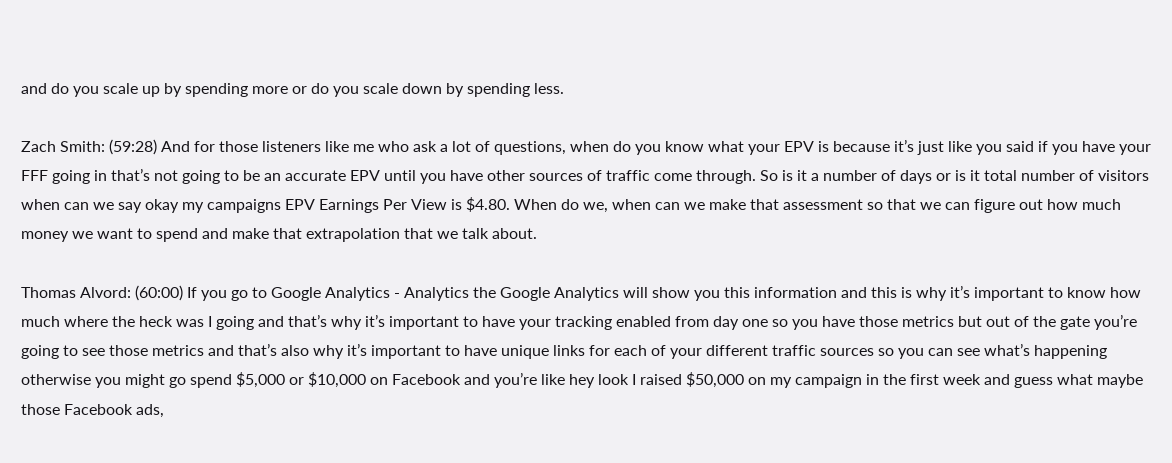and do you scale up by spending more or do you scale down by spending less.

Zach Smith: (59:28) And for those listeners like me who ask a lot of questions, when do you know what your EPV is because it’s just like you said if you have your FFF going in that’s not going to be an accurate EPV until you have other sources of traffic come through. So is it a number of days or is it total number of visitors when can we say okay my campaigns EPV Earnings Per View is $4.80. When do we, when can we make that assessment so that we can figure out how much money we want to spend and make that extrapolation that we talk about.

Thomas Alvord: (60:00) If you go to Google Analytics - Analytics the Google Analytics will show you this information and this is why it’s important to know how much where the heck was I going and that’s why it’s important to have your tracking enabled from day one so you have those metrics but out of the gate you’re going to see those metrics and that’s also why it’s important to have unique links for each of your different traffic sources so you can see what’s happening otherwise you might go spend $5,000 or $10,000 on Facebook and you’re like hey look I raised $50,000 on my campaign in the first week and guess what maybe those Facebook ads,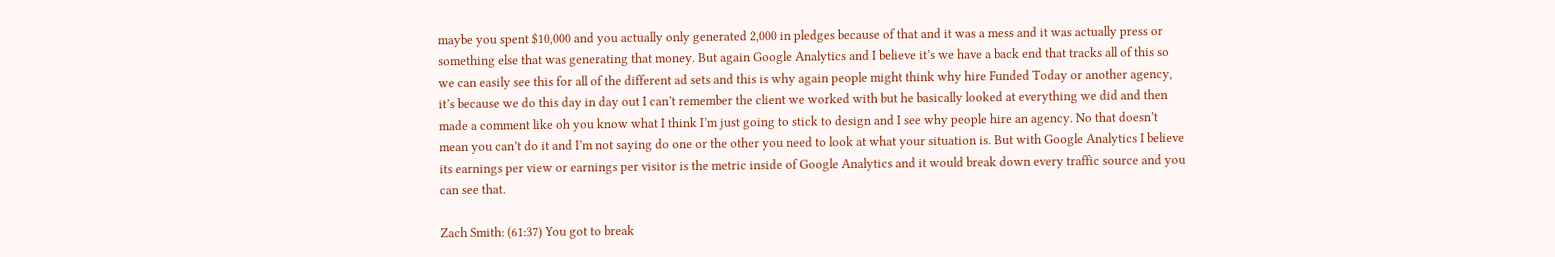maybe you spent $10,000 and you actually only generated 2,000 in pledges because of that and it was a mess and it was actually press or something else that was generating that money. But again Google Analytics and I believe it’s we have a back end that tracks all of this so we can easily see this for all of the different ad sets and this is why again people might think why hire Funded Today or another agency, it’s because we do this day in day out I can’t remember the client we worked with but he basically looked at everything we did and then made a comment like oh you know what I think I’m just going to stick to design and I see why people hire an agency. No that doesn’t mean you can’t do it and I’m not saying do one or the other you need to look at what your situation is. But with Google Analytics I believe its earnings per view or earnings per visitor is the metric inside of Google Analytics and it would break down every traffic source and you can see that.

Zach Smith: (61:37) You got to break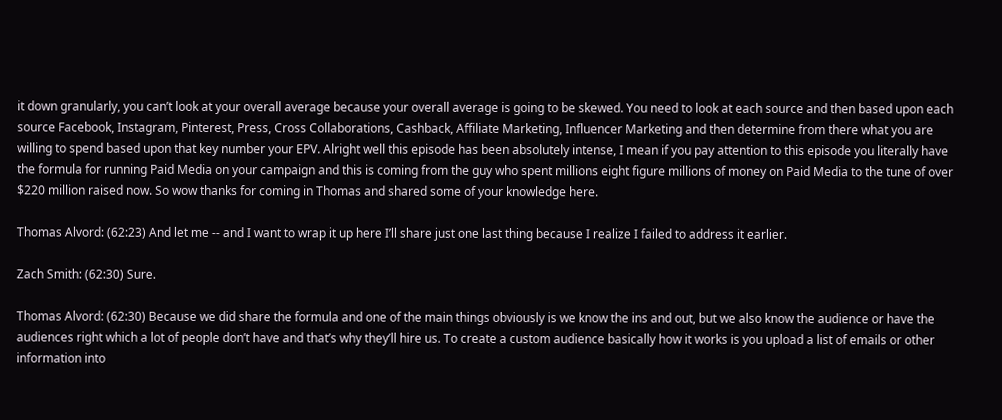it down granularly, you can’t look at your overall average because your overall average is going to be skewed. You need to look at each source and then based upon each source Facebook, Instagram, Pinterest, Press, Cross Collaborations, Cashback, Affiliate Marketing, Influencer Marketing and then determine from there what you are willing to spend based upon that key number your EPV. Alright well this episode has been absolutely intense, I mean if you pay attention to this episode you literally have the formula for running Paid Media on your campaign and this is coming from the guy who spent millions eight figure millions of money on Paid Media to the tune of over $220 million raised now. So wow thanks for coming in Thomas and shared some of your knowledge here.

Thomas Alvord: (62:23) And let me -- and I want to wrap it up here I’ll share just one last thing because I realize I failed to address it earlier.

Zach Smith: (62:30) Sure.

Thomas Alvord: (62:30) Because we did share the formula and one of the main things obviously is we know the ins and out, but we also know the audience or have the audiences right which a lot of people don’t have and that’s why they’ll hire us. To create a custom audience basically how it works is you upload a list of emails or other information into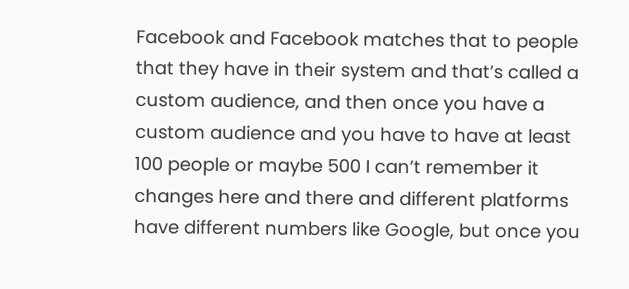Facebook and Facebook matches that to people that they have in their system and that’s called a custom audience, and then once you have a custom audience and you have to have at least 100 people or maybe 500 I can’t remember it changes here and there and different platforms have different numbers like Google, but once you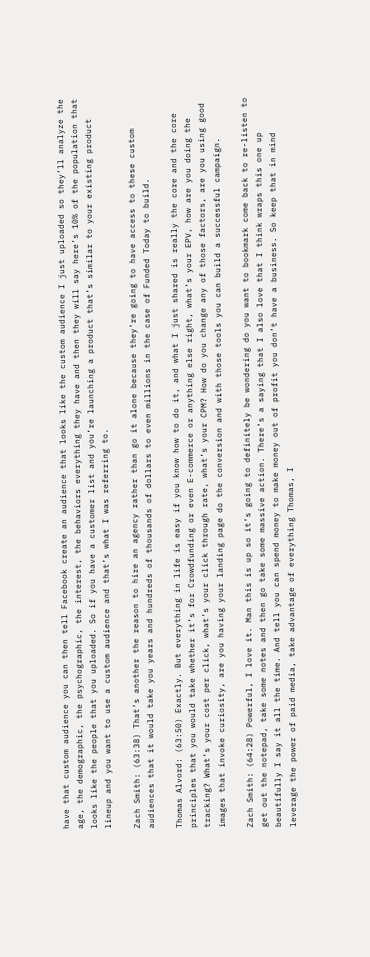have that custom audience you can then tell Facebook create an audience that looks like the custom audience I just uploaded so they’ll analyze the age, the demographic, the psychographic, the interest, the behaviors everything they have and then they will say here’s 10% of the population that looks like the people that you uploaded. So if you have a customer list and you’re launching a product that’s similar to your existing product lineup and you want to use a custom audience and that’s what I was referring to.

Zach Smith: (63:38) That’s another the reason to hire an agency rather than go it alone because they’re going to have access to these custom audiences that it would take you years and hundreds of thousands of dollars to even millions in the case of Funded Today to build.

Thomas Alvord: (63:50) Exactly. But everything in life is easy if you know how to do it, and what I just shared is really the core and the core principles that you would take whether it’s for Crowdfunding or even E-commerce or anything else right, what’s your EPV, how are you doing the tracking? What’s your cost per click, what’s your click through rate, what’s your CPM? How do you change any of those factors, are you using good images that invoke curiosity, are you having your landing page do the conversion and with those tools you can build a successful campaign.

Zach Smith: (64:28) Powerful, I love it. Man this is up so it’s going to definitely be wondering do you want to bookmark come back to re-listen to get out the notepad, take some notes and then go take some massive action. There’s a saying that I also love that I think wraps this one up beautifully I say it all the time. And tell you can spend money to make money out of profit you don’t have a business. So keep that in mind leverage the power of paid media, take advantage of everything Thomas, I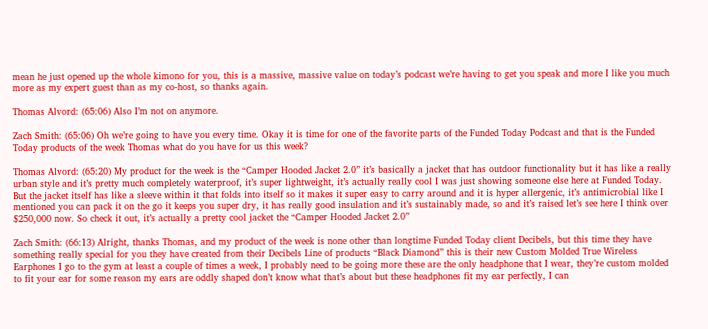mean he just opened up the whole kimono for you, this is a massive, massive value on today’s podcast we’re having to get you speak and more I like you much more as my expert guest than as my co-host, so thanks again.

Thomas Alvord: (65:06) Also I’m not on anymore.

Zach Smith: (65:06) Oh we’re going to have you every time. Okay it is time for one of the favorite parts of the Funded Today Podcast and that is the Funded Today products of the week Thomas what do you have for us this week?

Thomas Alvord: (65:20) My product for the week is the “Camper Hooded Jacket 2.0” it’s basically a jacket that has outdoor functionality but it has like a really urban style and it’s pretty much completely waterproof, it’s super lightweight, it’s actually really cool I was just showing someone else here at Funded Today. But the jacket itself has like a sleeve within it that folds into itself so it makes it super easy to carry around and it is hyper allergenic, it’s antimicrobial like I mentioned you can pack it on the go it keeps you super dry, it has really good insulation and it’s sustainably made, so and it’s raised let’s see here I think over $250,000 now. So check it out, it’s actually a pretty cool jacket the “Camper Hooded Jacket 2.0”

Zach Smith: (66:13) Alright, thanks Thomas, and my product of the week is none other than longtime Funded Today client Decibels, but this time they have something really special for you they have created from their Decibels Line of products “Black Diamond” this is their new Custom Molded True Wireless Earphones I go to the gym at least a couple of times a week, I probably need to be going more these are the only headphone that I wear, they’re custom molded to fit your ear for some reason my ears are oddly shaped don’t know what that’s about but these headphones fit my ear perfectly, I can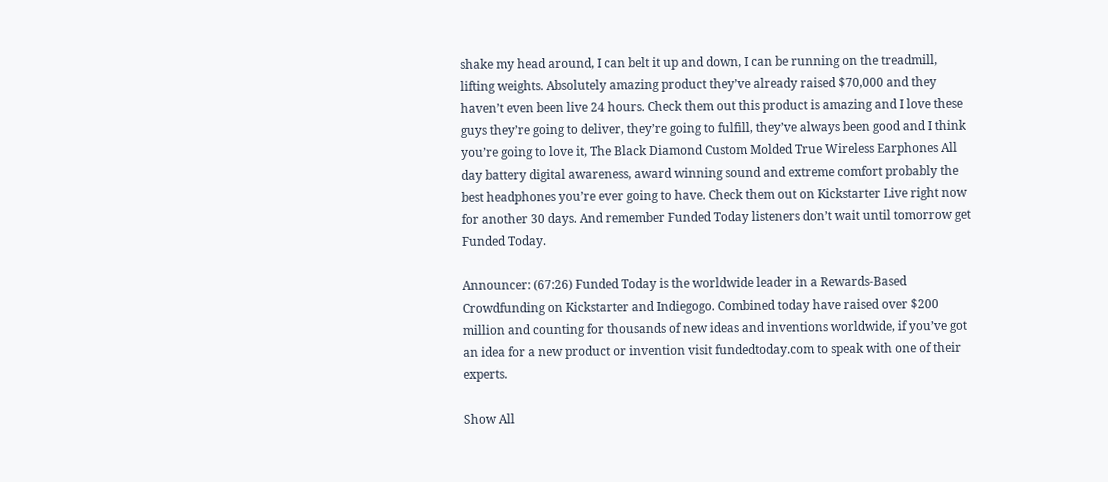shake my head around, I can belt it up and down, I can be running on the treadmill, lifting weights. Absolutely amazing product they’ve already raised $70,000 and they haven’t even been live 24 hours. Check them out this product is amazing and I love these guys they’re going to deliver, they’re going to fulfill, they’ve always been good and I think you’re going to love it, The Black Diamond Custom Molded True Wireless Earphones All day battery digital awareness, award winning sound and extreme comfort probably the best headphones you’re ever going to have. Check them out on Kickstarter Live right now for another 30 days. And remember Funded Today listeners don’t wait until tomorrow get Funded Today.

Announcer: (67:26) Funded Today is the worldwide leader in a Rewards-Based Crowdfunding on Kickstarter and Indiegogo. Combined today have raised over $200 million and counting for thousands of new ideas and inventions worldwide, if you’ve got an idea for a new product or invention visit fundedtoday.com to speak with one of their experts.

Show All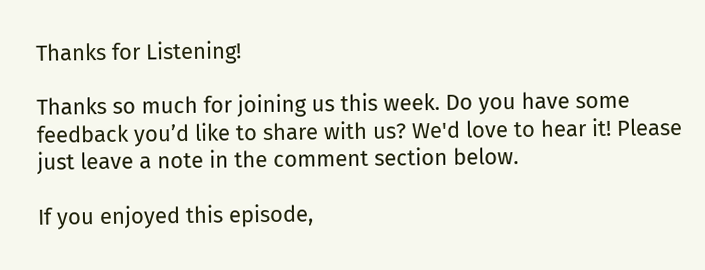Thanks for Listening!

Thanks so much for joining us this week. Do you have some feedback you’d like to share with us? We'd love to hear it! Please just leave a note in the comment section below.

If you enjoyed this episode,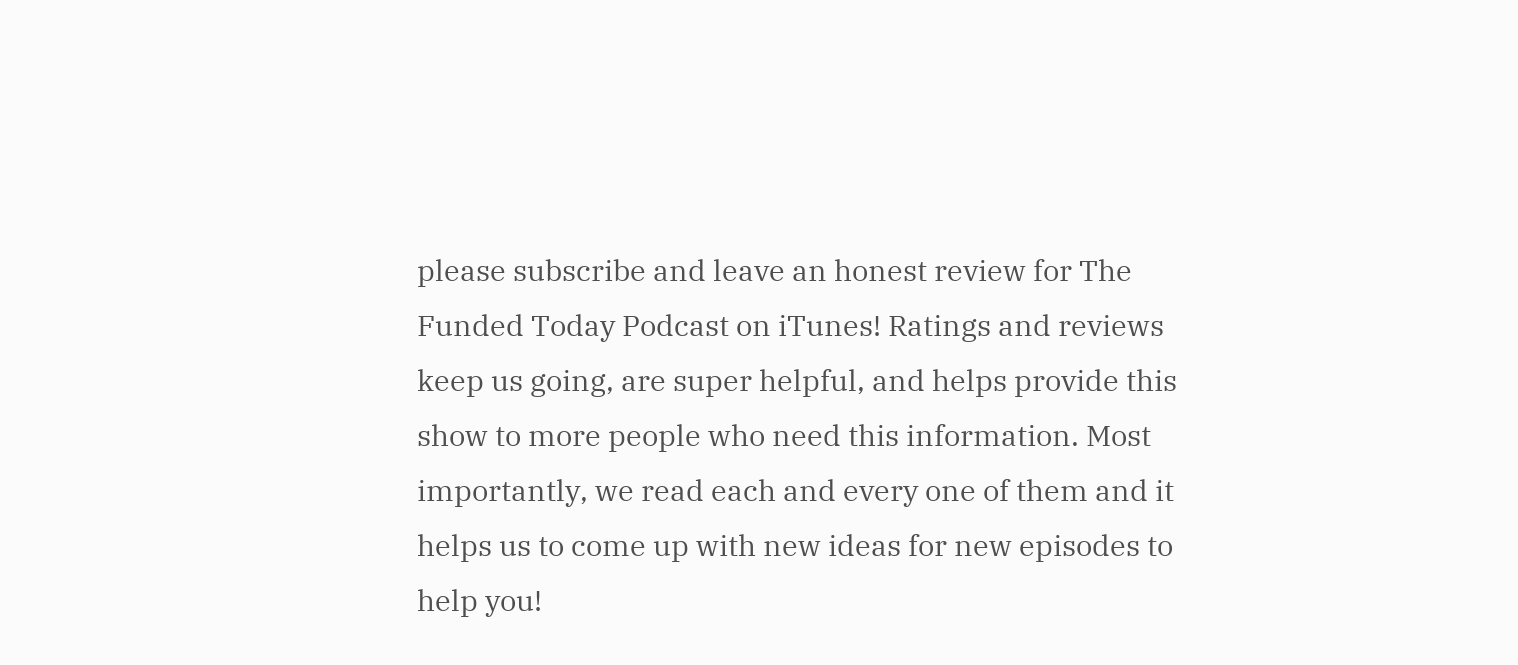please subscribe and leave an honest review for The Funded Today Podcast on iTunes! Ratings and reviews keep us going, are super helpful, and helps provide this show to more people who need this information. Most importantly, we read each and every one of them and it helps us to come up with new ideas for new episodes to help you!